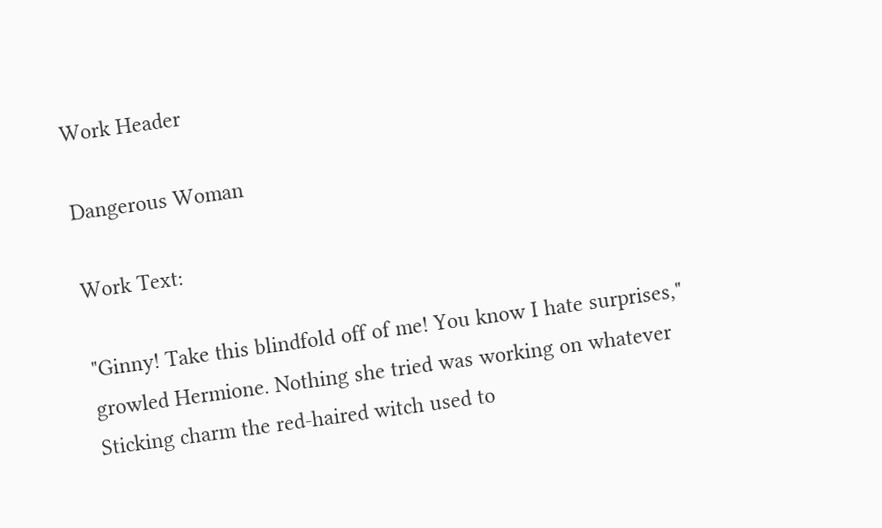Work Header

Dangerous Woman

Work Text:

"Ginny! Take this blindfold off of me! You know I hate surprises," growled Hermione. Nothing she tried was working on whatever Sticking charm the red-haired witch used to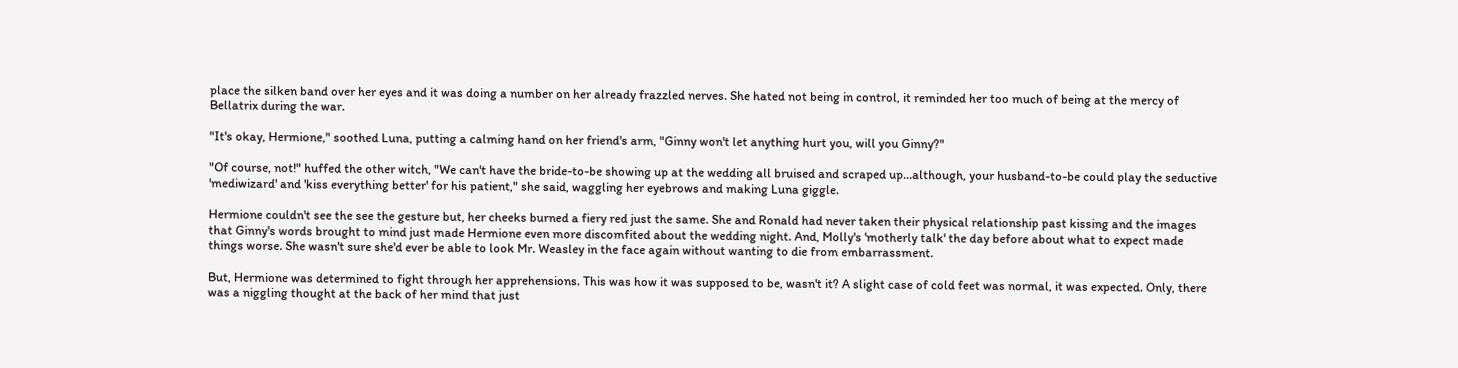place the silken band over her eyes and it was doing a number on her already frazzled nerves. She hated not being in control, it reminded her too much of being at the mercy of Bellatrix during the war.

"It's okay, Hermione," soothed Luna, putting a calming hand on her friend's arm, "Ginny won't let anything hurt you, will you Ginny?"

"Of course, not!" huffed the other witch, "We can't have the bride-to-be showing up at the wedding all bruised and scraped up...although, your husband-to-be could play the seductive 'mediwizard' and 'kiss everything better' for his patient," she said, waggling her eyebrows and making Luna giggle.

Hermione couldn't see the see the gesture but, her cheeks burned a fiery red just the same. She and Ronald had never taken their physical relationship past kissing and the images that Ginny's words brought to mind just made Hermione even more discomfited about the wedding night. And, Molly's 'motherly talk' the day before about what to expect made things worse. She wasn't sure she'd ever be able to look Mr. Weasley in the face again without wanting to die from embarrassment.

But, Hermione was determined to fight through her apprehensions. This was how it was supposed to be, wasn't it? A slight case of cold feet was normal, it was expected. Only, there was a niggling thought at the back of her mind that just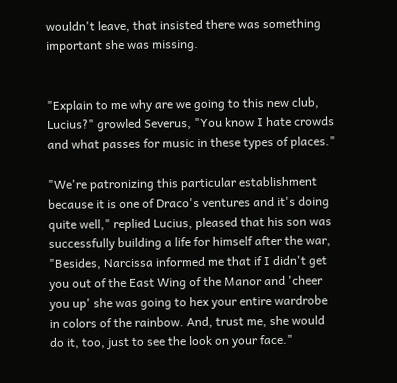wouldn't leave, that insisted there was something important she was missing.


"Explain to me why are we going to this new club, Lucius?" growled Severus, "You know I hate crowds and what passes for music in these types of places."

"We're patronizing this particular establishment because it is one of Draco's ventures and it's doing quite well," replied Lucius, pleased that his son was successfully building a life for himself after the war, "Besides, Narcissa informed me that if I didn't get you out of the East Wing of the Manor and 'cheer you up' she was going to hex your entire wardrobe in colors of the rainbow. And, trust me, she would do it, too, just to see the look on your face."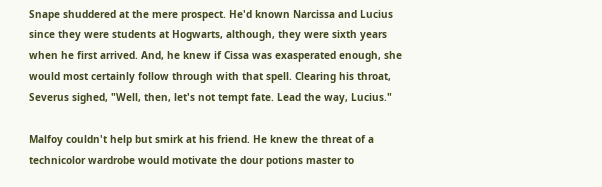Snape shuddered at the mere prospect. He'd known Narcissa and Lucius since they were students at Hogwarts, although, they were sixth years when he first arrived. And, he knew if Cissa was exasperated enough, she would most certainly follow through with that spell. Clearing his throat, Severus sighed, "Well, then, let's not tempt fate. Lead the way, Lucius."

Malfoy couldn't help but smirk at his friend. He knew the threat of a technicolor wardrobe would motivate the dour potions master to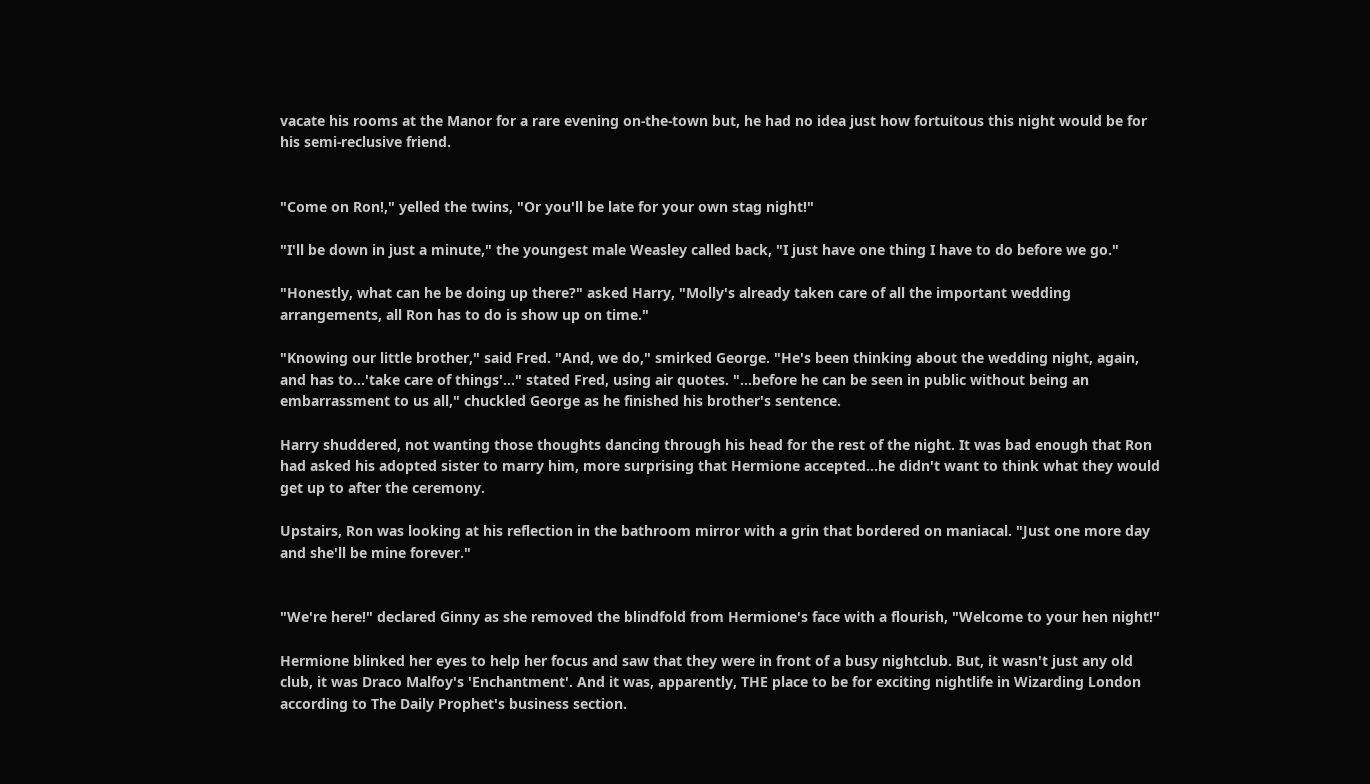vacate his rooms at the Manor for a rare evening on-the-town but, he had no idea just how fortuitous this night would be for his semi-reclusive friend.


"Come on Ron!," yelled the twins, "Or you'll be late for your own stag night!"

"I'll be down in just a minute," the youngest male Weasley called back, "I just have one thing I have to do before we go."

"Honestly, what can he be doing up there?" asked Harry, "Molly's already taken care of all the important wedding arrangements, all Ron has to do is show up on time."

"Knowing our little brother," said Fred. "And, we do," smirked George. "He's been thinking about the wedding night, again, and has to...'take care of things'..." stated Fred, using air quotes. "...before he can be seen in public without being an embarrassment to us all," chuckled George as he finished his brother's sentence.

Harry shuddered, not wanting those thoughts dancing through his head for the rest of the night. It was bad enough that Ron had asked his adopted sister to marry him, more surprising that Hermione accepted...he didn't want to think what they would get up to after the ceremony.

Upstairs, Ron was looking at his reflection in the bathroom mirror with a grin that bordered on maniacal. "Just one more day and she'll be mine forever."


"We're here!" declared Ginny as she removed the blindfold from Hermione's face with a flourish, "Welcome to your hen night!"

Hermione blinked her eyes to help her focus and saw that they were in front of a busy nightclub. But, it wasn't just any old club, it was Draco Malfoy's 'Enchantment'. And it was, apparently, THE place to be for exciting nightlife in Wizarding London according to The Daily Prophet's business section.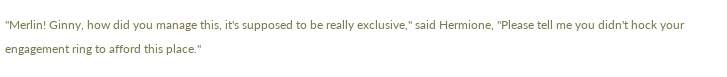"Merlin! Ginny, how did you manage this, it's supposed to be really exclusive," said Hermione, "Please tell me you didn't hock your engagement ring to afford this place."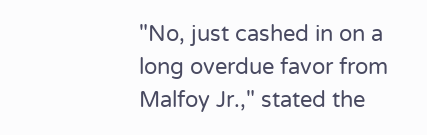"No, just cashed in on a long overdue favor from Malfoy Jr.," stated the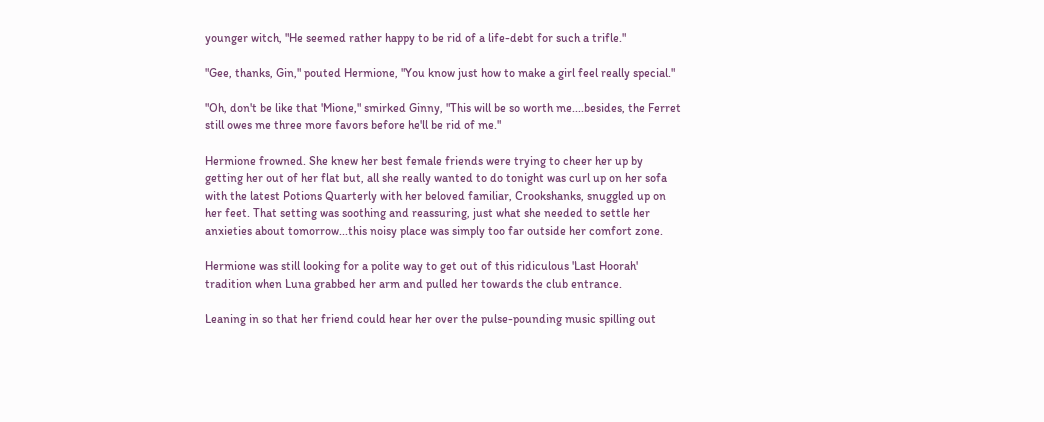younger witch, "He seemed rather happy to be rid of a life-debt for such a trifle."

"Gee, thanks, Gin," pouted Hermione, "You know just how to make a girl feel really special."

"Oh, don't be like that 'Mione," smirked Ginny, "This will be so worth me....besides, the Ferret still owes me three more favors before he'll be rid of me."

Hermione frowned. She knew her best female friends were trying to cheer her up by getting her out of her flat but, all she really wanted to do tonight was curl up on her sofa with the latest Potions Quarterly with her beloved familiar, Crookshanks, snuggled up on her feet. That setting was soothing and reassuring, just what she needed to settle her anxieties about tomorrow...this noisy place was simply too far outside her comfort zone.

Hermione was still looking for a polite way to get out of this ridiculous 'Last Hoorah' tradition when Luna grabbed her arm and pulled her towards the club entrance.

Leaning in so that her friend could hear her over the pulse-pounding music spilling out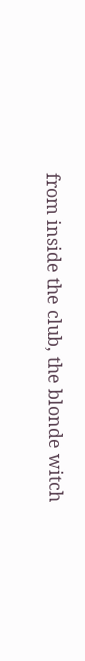from inside the club, the blonde witch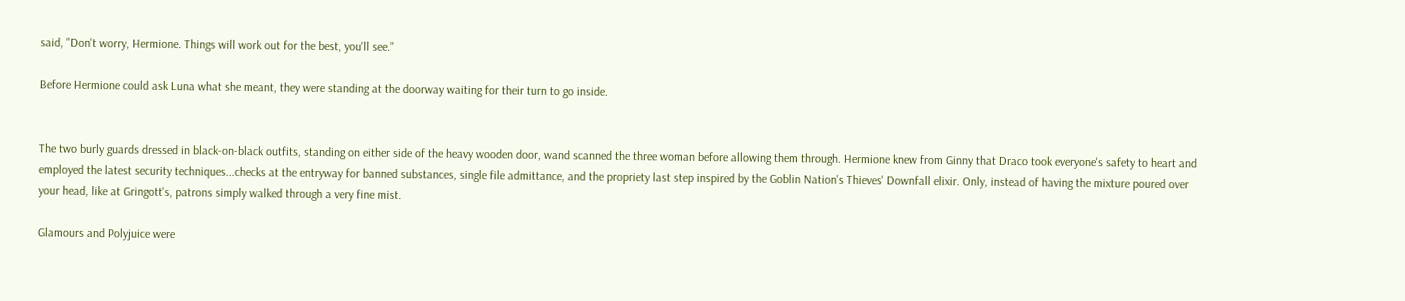said, "Don't worry, Hermione. Things will work out for the best, you'll see."

Before Hermione could ask Luna what she meant, they were standing at the doorway waiting for their turn to go inside.


The two burly guards dressed in black-on-black outfits, standing on either side of the heavy wooden door, wand scanned the three woman before allowing them through. Hermione knew from Ginny that Draco took everyone's safety to heart and employed the latest security techniques...checks at the entryway for banned substances, single file admittance, and the propriety last step inspired by the Goblin Nation's Thieves' Downfall elixir. Only, instead of having the mixture poured over your head, like at Gringott's, patrons simply walked through a very fine mist.

Glamours and Polyjuice were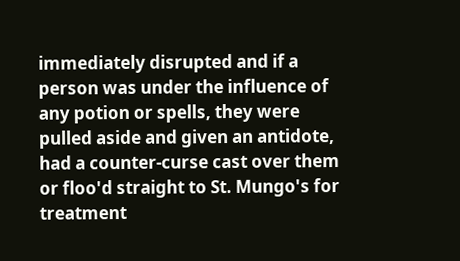immediately disrupted and if a person was under the influence of any potion or spells, they were pulled aside and given an antidote, had a counter-curse cast over them or floo'd straight to St. Mungo's for treatment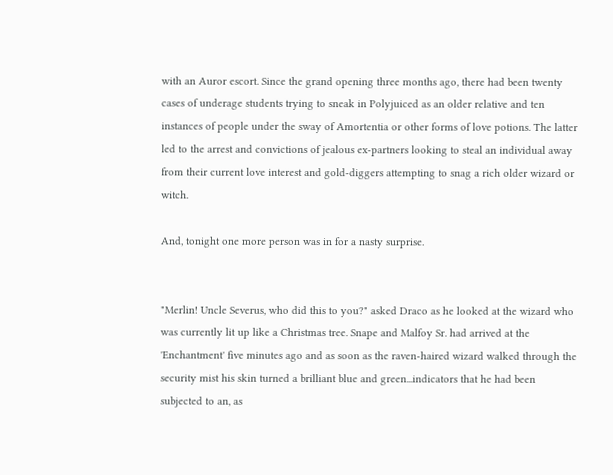with an Auror escort. Since the grand opening three months ago, there had been twenty cases of underage students trying to sneak in Polyjuiced as an older relative and ten instances of people under the sway of Amortentia or other forms of love potions. The latter led to the arrest and convictions of jealous ex-partners looking to steal an individual away from their current love interest and gold-diggers attempting to snag a rich older wizard or witch.

And, tonight one more person was in for a nasty surprise.


"Merlin! Uncle Severus, who did this to you?" asked Draco as he looked at the wizard who was currently lit up like a Christmas tree. Snape and Malfoy Sr. had arrived at the 'Enchantment' five minutes ago and as soon as the raven-haired wizard walked through the security mist his skin turned a brilliant blue and green...indicators that he had been subjected to an, as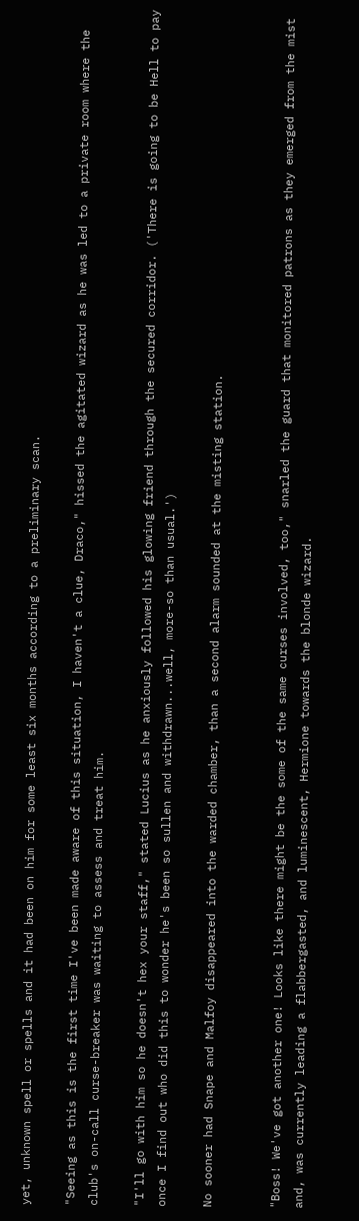yet, unknown spell or spells and it had been on him for some least six months according to a preliminary scan.

"Seeing as this is the first time I've been made aware of this situation, I haven't a clue, Draco," hissed the agitated wizard as he was led to a private room where the club's on-call curse-breaker was waiting to assess and treat him.

"I'll go with him so he doesn't hex your staff," stated Lucius as he anxiously followed his glowing friend through the secured corridor. ('There is going to be Hell to pay once I find out who did this to wonder he's been so sullen and withdrawn...well, more-so than usual.')

No sooner had Snape and Malfoy disappeared into the warded chamber, than a second alarm sounded at the misting station.


"Boss! We've got another one! Looks like there might be the some of the same curses involved, too," snarled the guard that monitored patrons as they emerged from the mist and, was currently leading a flabbergasted, and luminescent, Hermione towards the blonde wizard.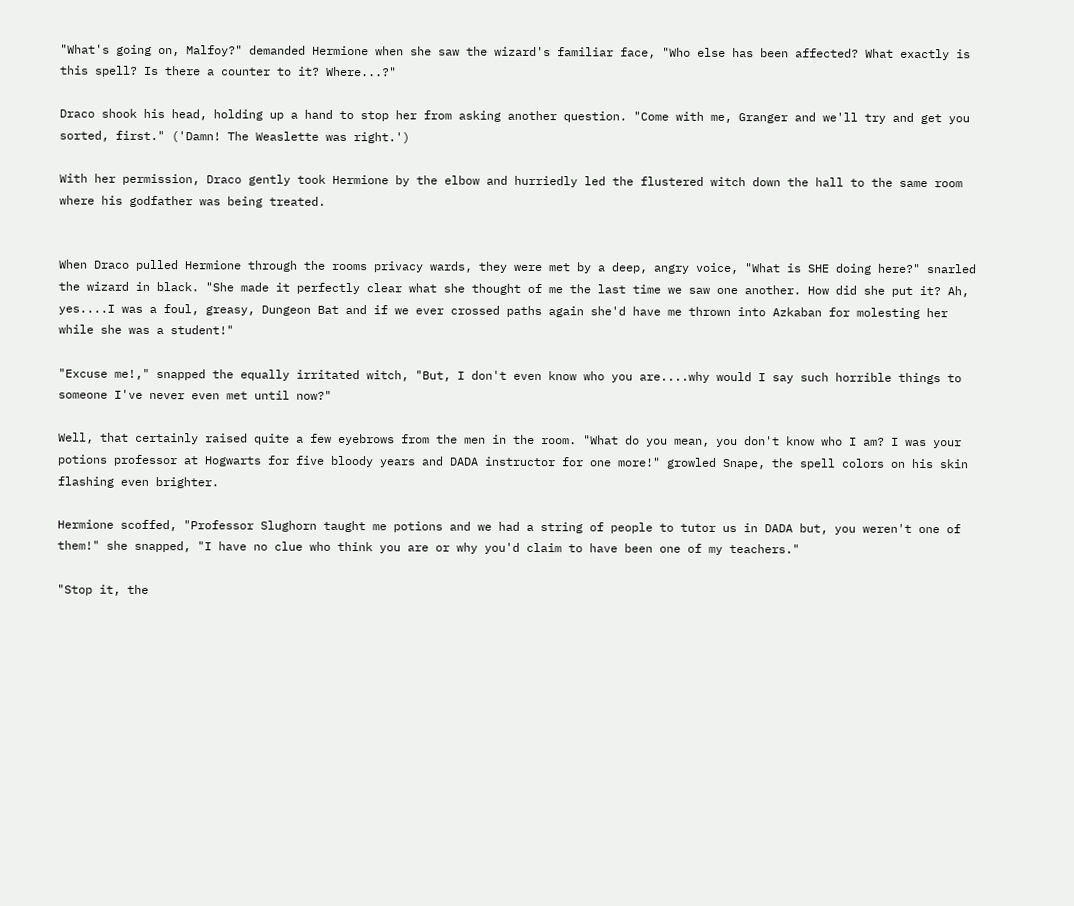"What's going on, Malfoy?" demanded Hermione when she saw the wizard's familiar face, "Who else has been affected? What exactly is this spell? Is there a counter to it? Where...?"

Draco shook his head, holding up a hand to stop her from asking another question. "Come with me, Granger and we'll try and get you sorted, first." ('Damn! The Weaslette was right.')

With her permission, Draco gently took Hermione by the elbow and hurriedly led the flustered witch down the hall to the same room where his godfather was being treated.


When Draco pulled Hermione through the rooms privacy wards, they were met by a deep, angry voice, "What is SHE doing here?" snarled the wizard in black. "She made it perfectly clear what she thought of me the last time we saw one another. How did she put it? Ah, yes....I was a foul, greasy, Dungeon Bat and if we ever crossed paths again she'd have me thrown into Azkaban for molesting her while she was a student!"

"Excuse me!," snapped the equally irritated witch, "But, I don't even know who you are....why would I say such horrible things to someone I've never even met until now?"

Well, that certainly raised quite a few eyebrows from the men in the room. "What do you mean, you don't know who I am? I was your potions professor at Hogwarts for five bloody years and DADA instructor for one more!" growled Snape, the spell colors on his skin flashing even brighter.

Hermione scoffed, "Professor Slughorn taught me potions and we had a string of people to tutor us in DADA but, you weren't one of them!" she snapped, "I have no clue who think you are or why you'd claim to have been one of my teachers."

"Stop it, the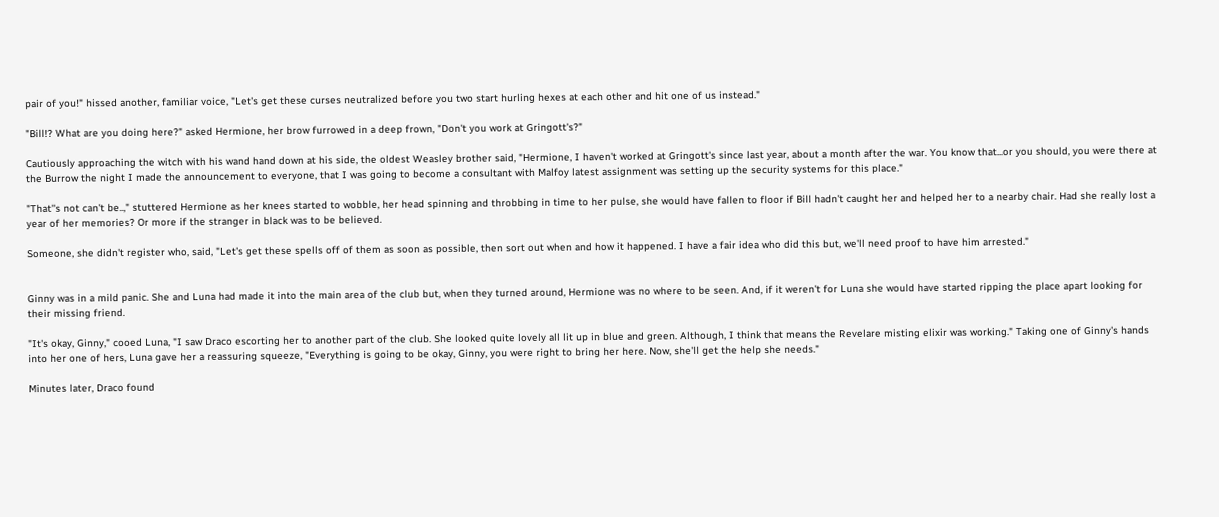pair of you!" hissed another, familiar voice, "Let's get these curses neutralized before you two start hurling hexes at each other and hit one of us instead."

"Bill!? What are you doing here?" asked Hermione, her brow furrowed in a deep frown, "Don't you work at Gringott's?"

Cautiously approaching the witch with his wand hand down at his side, the oldest Weasley brother said, "Hermione, I haven't worked at Gringott's since last year, about a month after the war. You know that...or you should, you were there at the Burrow the night I made the announcement to everyone, that I was going to become a consultant with Malfoy latest assignment was setting up the security systems for this place."

"That''s not can't be..," stuttered Hermione as her knees started to wobble, her head spinning and throbbing in time to her pulse, she would have fallen to floor if Bill hadn't caught her and helped her to a nearby chair. Had she really lost a year of her memories? Or more if the stranger in black was to be believed.

Someone, she didn't register who, said, "Let's get these spells off of them as soon as possible, then sort out when and how it happened. I have a fair idea who did this but, we'll need proof to have him arrested."


Ginny was in a mild panic. She and Luna had made it into the main area of the club but, when they turned around, Hermione was no where to be seen. And, if it weren't for Luna she would have started ripping the place apart looking for their missing friend.

"It's okay, Ginny," cooed Luna, "I saw Draco escorting her to another part of the club. She looked quite lovely all lit up in blue and green. Although, I think that means the Revelare misting elixir was working." Taking one of Ginny's hands into her one of hers, Luna gave her a reassuring squeeze, "Everything is going to be okay, Ginny, you were right to bring her here. Now, she'll get the help she needs."

Minutes later, Draco found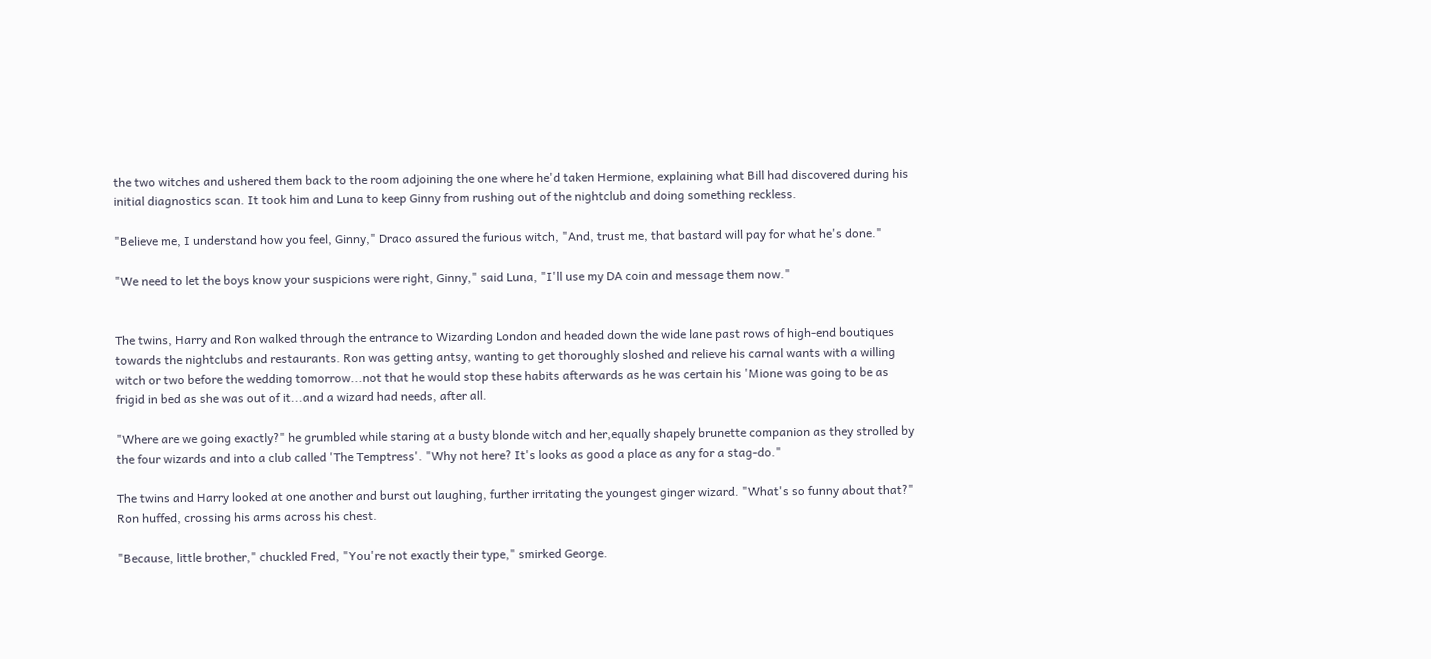the two witches and ushered them back to the room adjoining the one where he'd taken Hermione, explaining what Bill had discovered during his initial diagnostics scan. It took him and Luna to keep Ginny from rushing out of the nightclub and doing something reckless.

"Believe me, I understand how you feel, Ginny," Draco assured the furious witch, "And, trust me, that bastard will pay for what he's done."

"We need to let the boys know your suspicions were right, Ginny," said Luna, "I'll use my DA coin and message them now."


The twins, Harry and Ron walked through the entrance to Wizarding London and headed down the wide lane past rows of high-end boutiques towards the nightclubs and restaurants. Ron was getting antsy, wanting to get thoroughly sloshed and relieve his carnal wants with a willing witch or two before the wedding tomorrow...not that he would stop these habits afterwards as he was certain his 'Mione was going to be as frigid in bed as she was out of it...and a wizard had needs, after all.

"Where are we going exactly?" he grumbled while staring at a busty blonde witch and her,equally shapely brunette companion as they strolled by the four wizards and into a club called 'The Temptress'. "Why not here? It's looks as good a place as any for a stag-do."

The twins and Harry looked at one another and burst out laughing, further irritating the youngest ginger wizard. "What's so funny about that?" Ron huffed, crossing his arms across his chest.

"Because, little brother," chuckled Fred, "You're not exactly their type," smirked George.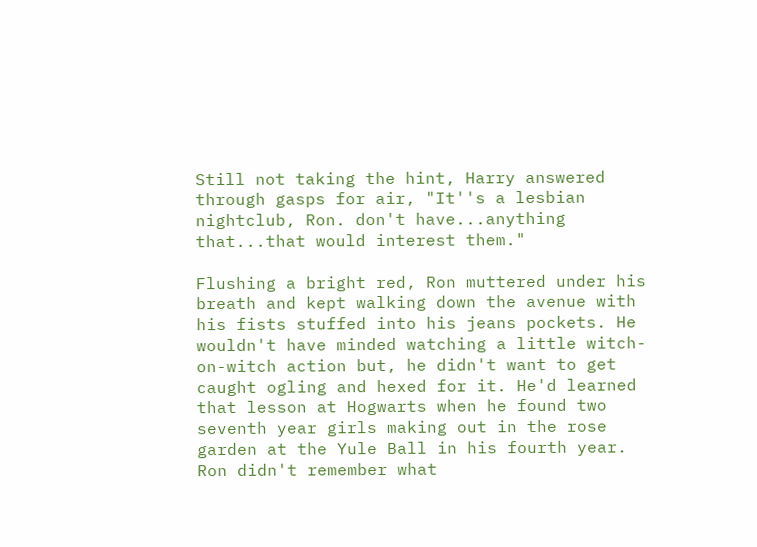Still not taking the hint, Harry answered through gasps for air, "It''s a lesbian nightclub, Ron. don't have...anything that...that would interest them."

Flushing a bright red, Ron muttered under his breath and kept walking down the avenue with his fists stuffed into his jeans pockets. He wouldn't have minded watching a little witch-on-witch action but, he didn't want to get caught ogling and hexed for it. He'd learned that lesson at Hogwarts when he found two seventh year girls making out in the rose garden at the Yule Ball in his fourth year. Ron didn't remember what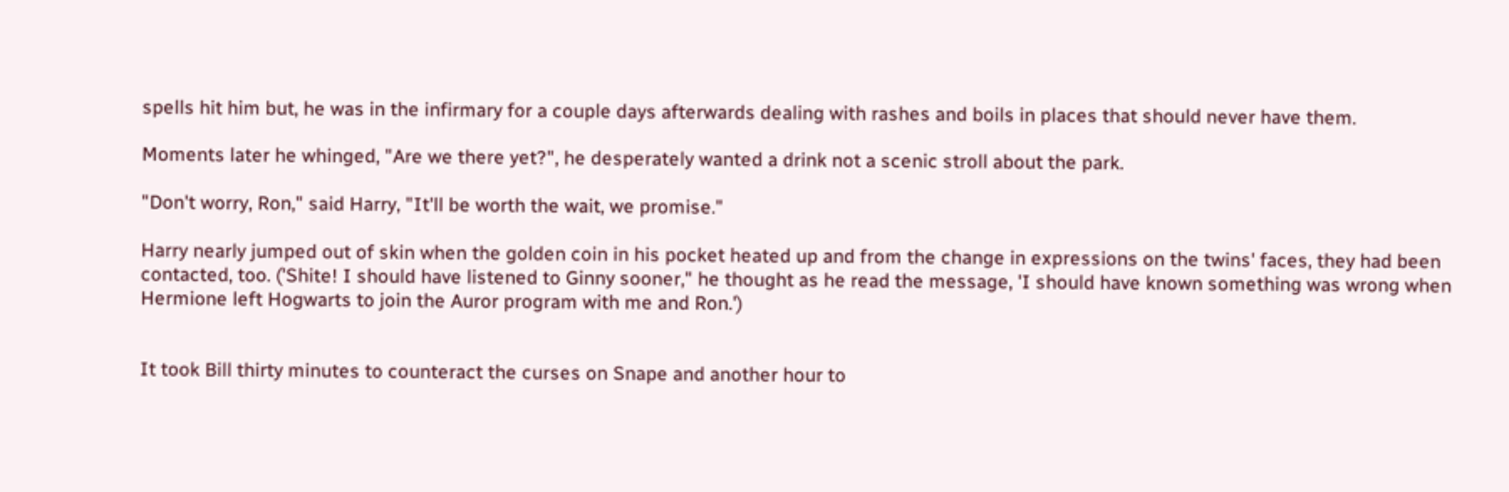spells hit him but, he was in the infirmary for a couple days afterwards dealing with rashes and boils in places that should never have them.

Moments later he whinged, "Are we there yet?", he desperately wanted a drink not a scenic stroll about the park.

"Don't worry, Ron," said Harry, "It'll be worth the wait, we promise."

Harry nearly jumped out of skin when the golden coin in his pocket heated up and from the change in expressions on the twins' faces, they had been contacted, too. ('Shite! I should have listened to Ginny sooner," he thought as he read the message, 'I should have known something was wrong when Hermione left Hogwarts to join the Auror program with me and Ron.')


It took Bill thirty minutes to counteract the curses on Snape and another hour to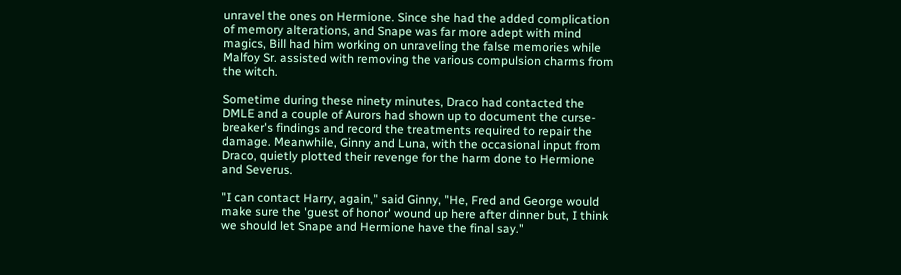unravel the ones on Hermione. Since she had the added complication of memory alterations, and Snape was far more adept with mind magics, Bill had him working on unraveling the false memories while Malfoy Sr. assisted with removing the various compulsion charms from the witch.

Sometime during these ninety minutes, Draco had contacted the DMLE and a couple of Aurors had shown up to document the curse-breaker's findings and record the treatments required to repair the damage. Meanwhile, Ginny and Luna, with the occasional input from Draco, quietly plotted their revenge for the harm done to Hermione and Severus.

"I can contact Harry, again," said Ginny, "He, Fred and George would make sure the 'guest of honor' wound up here after dinner but, I think we should let Snape and Hermione have the final say."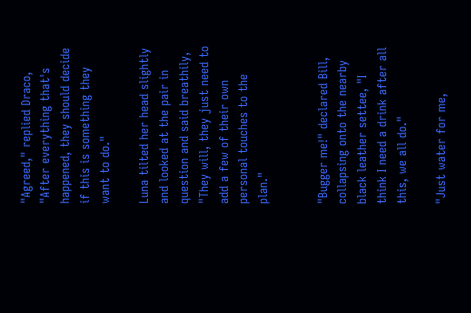"Agreed," replied Draco, "After everything that's happened, they should decide if this is something they want to do."

Luna tilted her head slightly and looked at the pair in question and said breathily, "They will, they just need to add a few of their own personal touches to the plan."


"Bugger me!" declared Bill, collapsing onto the nearby black leather settee, "I think I need a drink after all this, we all do."

"Just water for me,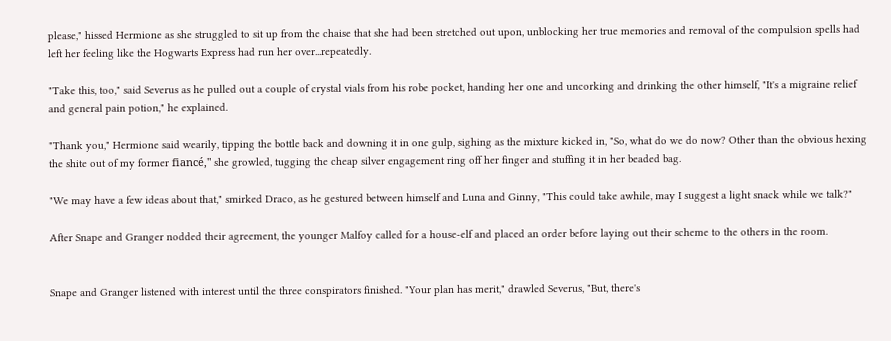please," hissed Hermione as she struggled to sit up from the chaise that she had been stretched out upon, unblocking her true memories and removal of the compulsion spells had left her feeling like the Hogwarts Express had run her over...repeatedly.

"Take this, too," said Severus as he pulled out a couple of crystal vials from his robe pocket, handing her one and uncorking and drinking the other himself, "It's a migraine relief and general pain potion," he explained.

"Thank you," Hermione said wearily, tipping the bottle back and downing it in one gulp, sighing as the mixture kicked in, "So, what do we do now? Other than the obvious hexing the shite out of my former fiancé," she growled, tugging the cheap silver engagement ring off her finger and stuffing it in her beaded bag.

"We may have a few ideas about that," smirked Draco, as he gestured between himself and Luna and Ginny, "This could take awhile, may I suggest a light snack while we talk?"

After Snape and Granger nodded their agreement, the younger Malfoy called for a house-elf and placed an order before laying out their scheme to the others in the room.


Snape and Granger listened with interest until the three conspirators finished. "Your plan has merit," drawled Severus, "But, there's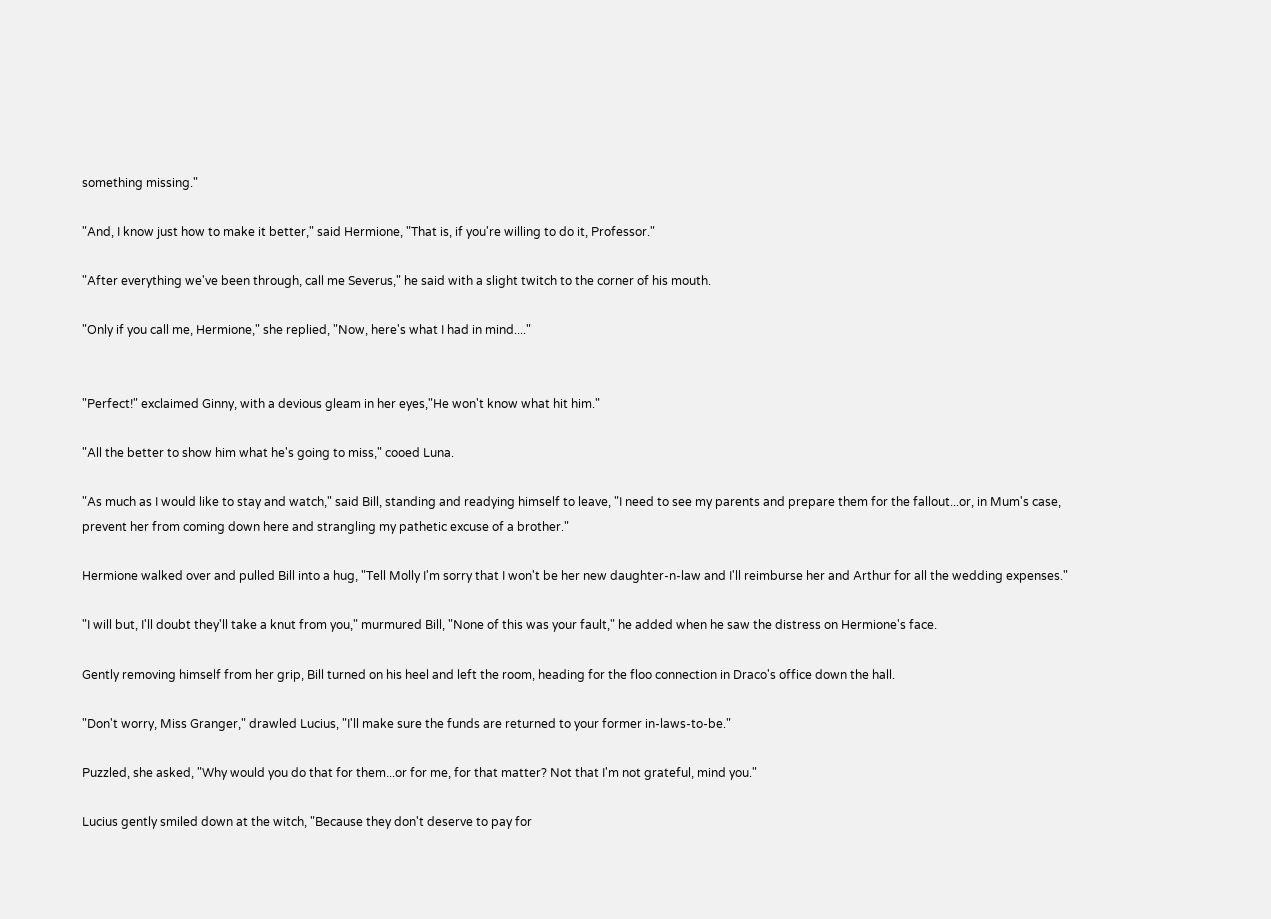something missing."

"And, I know just how to make it better," said Hermione, "That is, if you're willing to do it, Professor."

"After everything we've been through, call me Severus," he said with a slight twitch to the corner of his mouth.

"Only if you call me, Hermione," she replied, "Now, here's what I had in mind...."


"Perfect!" exclaimed Ginny, with a devious gleam in her eyes,"He won't know what hit him."

"All the better to show him what he's going to miss," cooed Luna.

"As much as I would like to stay and watch," said Bill, standing and readying himself to leave, "I need to see my parents and prepare them for the fallout...or, in Mum's case, prevent her from coming down here and strangling my pathetic excuse of a brother."

Hermione walked over and pulled Bill into a hug, "Tell Molly I'm sorry that I won't be her new daughter-n-law and I'll reimburse her and Arthur for all the wedding expenses."

"I will but, I'll doubt they'll take a knut from you," murmured Bill, "None of this was your fault," he added when he saw the distress on Hermione's face.

Gently removing himself from her grip, Bill turned on his heel and left the room, heading for the floo connection in Draco's office down the hall.

"Don't worry, Miss Granger," drawled Lucius, "I'll make sure the funds are returned to your former in-laws-to-be."

Puzzled, she asked, "Why would you do that for them...or for me, for that matter? Not that I'm not grateful, mind you."

Lucius gently smiled down at the witch, "Because they don't deserve to pay for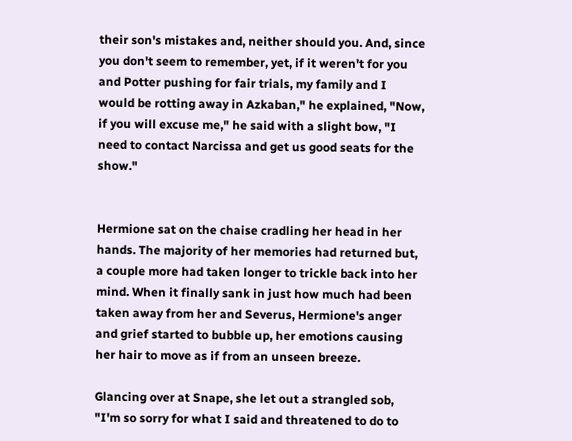their son's mistakes and, neither should you. And, since you don't seem to remember, yet, if it weren't for you and Potter pushing for fair trials, my family and I would be rotting away in Azkaban," he explained, "Now, if you will excuse me," he said with a slight bow, "I need to contact Narcissa and get us good seats for the show."


Hermione sat on the chaise cradling her head in her hands. The majority of her memories had returned but, a couple more had taken longer to trickle back into her mind. When it finally sank in just how much had been taken away from her and Severus, Hermione's anger and grief started to bubble up, her emotions causing her hair to move as if from an unseen breeze.

Glancing over at Snape, she let out a strangled sob, "I'm so sorry for what I said and threatened to do to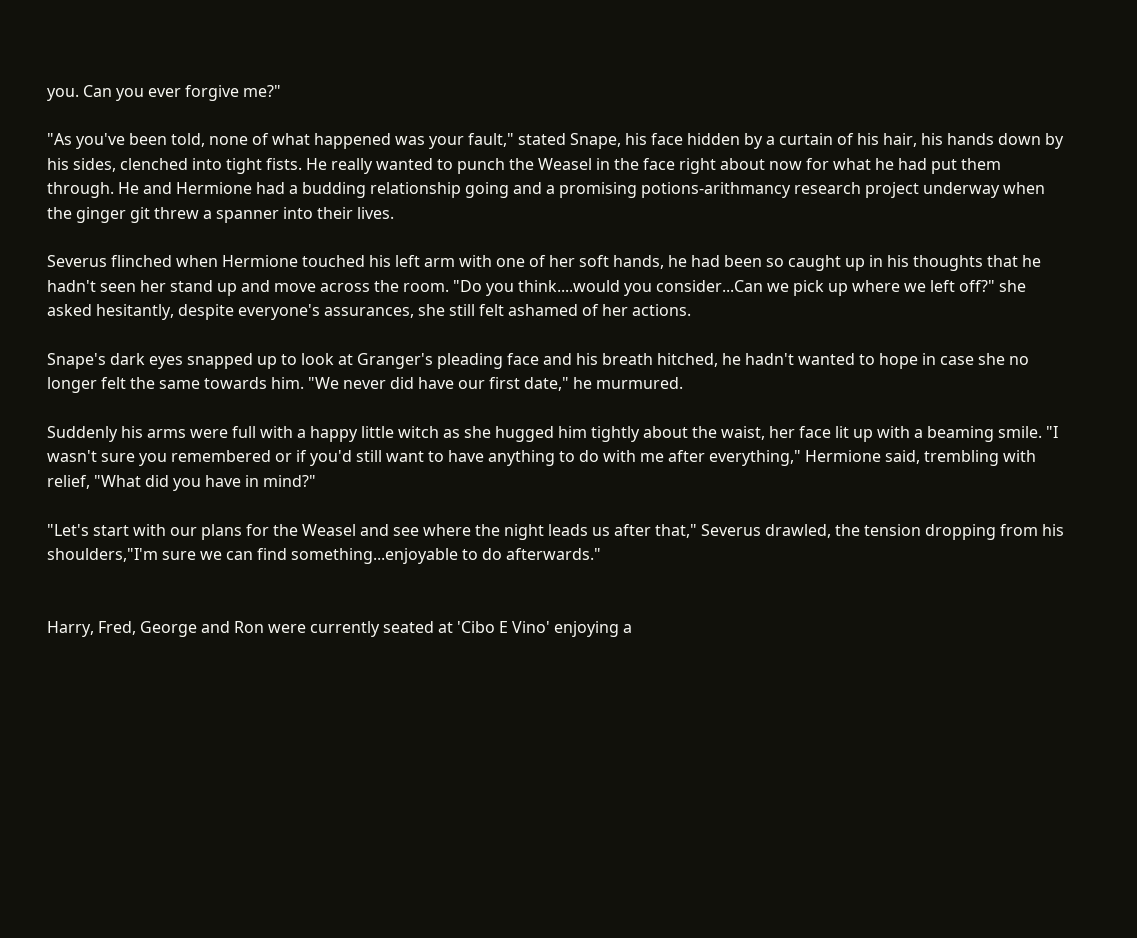you. Can you ever forgive me?"

"As you've been told, none of what happened was your fault," stated Snape, his face hidden by a curtain of his hair, his hands down by his sides, clenched into tight fists. He really wanted to punch the Weasel in the face right about now for what he had put them through. He and Hermione had a budding relationship going and a promising potions-arithmancy research project underway when the ginger git threw a spanner into their lives.

Severus flinched when Hermione touched his left arm with one of her soft hands, he had been so caught up in his thoughts that he hadn't seen her stand up and move across the room. "Do you think....would you consider...Can we pick up where we left off?" she asked hesitantly, despite everyone's assurances, she still felt ashamed of her actions.

Snape's dark eyes snapped up to look at Granger's pleading face and his breath hitched, he hadn't wanted to hope in case she no longer felt the same towards him. "We never did have our first date," he murmured.

Suddenly his arms were full with a happy little witch as she hugged him tightly about the waist, her face lit up with a beaming smile. "I wasn't sure you remembered or if you'd still want to have anything to do with me after everything," Hermione said, trembling with relief, "What did you have in mind?"

"Let's start with our plans for the Weasel and see where the night leads us after that," Severus drawled, the tension dropping from his shoulders,"I'm sure we can find something...enjoyable to do afterwards."


Harry, Fred, George and Ron were currently seated at 'Cibo E Vino' enjoying a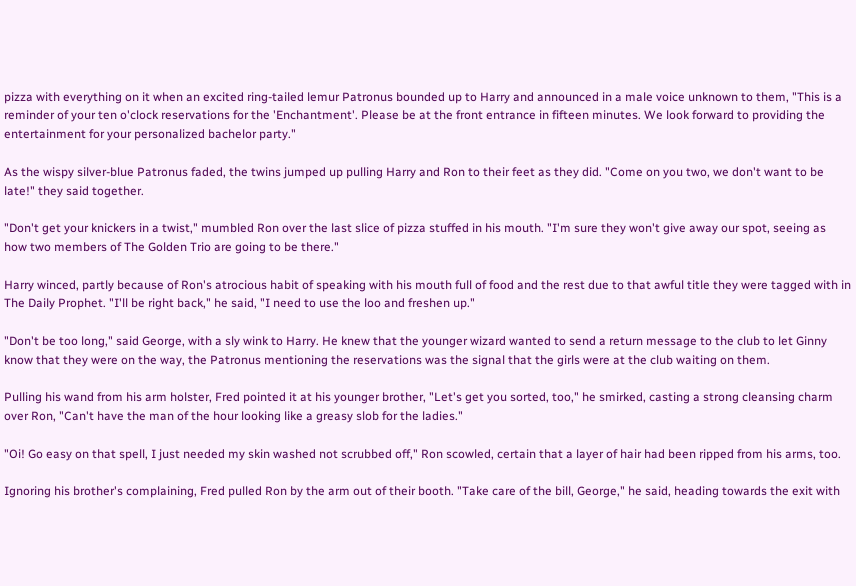pizza with everything on it when an excited ring-tailed lemur Patronus bounded up to Harry and announced in a male voice unknown to them, "This is a reminder of your ten o'clock reservations for the 'Enchantment'. Please be at the front entrance in fifteen minutes. We look forward to providing the entertainment for your personalized bachelor party."

As the wispy silver-blue Patronus faded, the twins jumped up pulling Harry and Ron to their feet as they did. "Come on you two, we don't want to be late!" they said together.

"Don't get your knickers in a twist," mumbled Ron over the last slice of pizza stuffed in his mouth. "I'm sure they won't give away our spot, seeing as how two members of The Golden Trio are going to be there."

Harry winced, partly because of Ron's atrocious habit of speaking with his mouth full of food and the rest due to that awful title they were tagged with in The Daily Prophet. "I'll be right back," he said, "I need to use the loo and freshen up."

"Don't be too long," said George, with a sly wink to Harry. He knew that the younger wizard wanted to send a return message to the club to let Ginny know that they were on the way, the Patronus mentioning the reservations was the signal that the girls were at the club waiting on them.

Pulling his wand from his arm holster, Fred pointed it at his younger brother, "Let's get you sorted, too," he smirked, casting a strong cleansing charm over Ron, "Can't have the man of the hour looking like a greasy slob for the ladies."

"Oi! Go easy on that spell, I just needed my skin washed not scrubbed off," Ron scowled, certain that a layer of hair had been ripped from his arms, too.

Ignoring his brother's complaining, Fred pulled Ron by the arm out of their booth. "Take care of the bill, George," he said, heading towards the exit with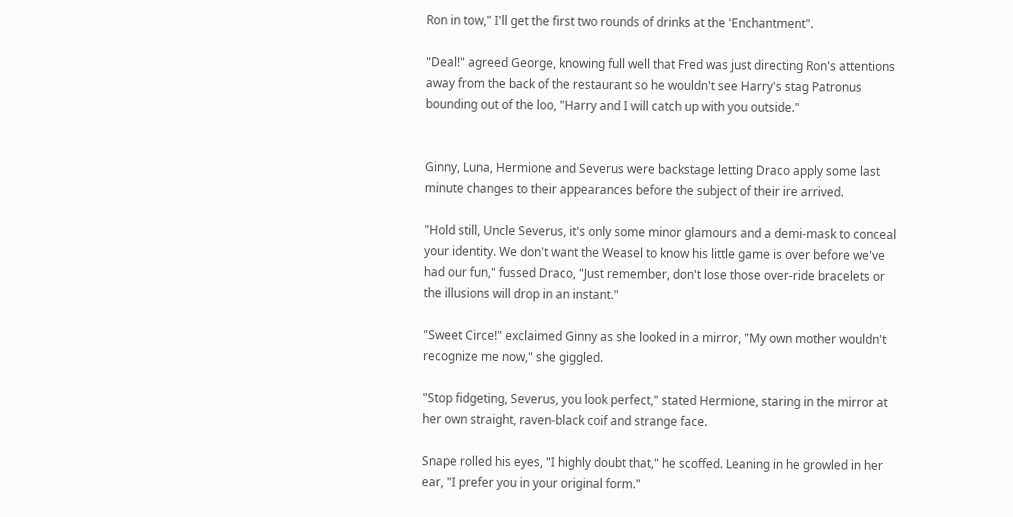Ron in tow," I'll get the first two rounds of drinks at the 'Enchantment".

"Deal!" agreed George, knowing full well that Fred was just directing Ron's attentions away from the back of the restaurant so he wouldn't see Harry's stag Patronus bounding out of the loo, "Harry and I will catch up with you outside."


Ginny, Luna, Hermione and Severus were backstage letting Draco apply some last minute changes to their appearances before the subject of their ire arrived.

"Hold still, Uncle Severus, it's only some minor glamours and a demi-mask to conceal your identity. We don't want the Weasel to know his little game is over before we've had our fun," fussed Draco, "Just remember, don't lose those over-ride bracelets or the illusions will drop in an instant."

"Sweet Circe!" exclaimed Ginny as she looked in a mirror, "My own mother wouldn't recognize me now," she giggled.

"Stop fidgeting, Severus, you look perfect," stated Hermione, staring in the mirror at her own straight, raven-black coif and strange face.

Snape rolled his eyes, "I highly doubt that," he scoffed. Leaning in he growled in her ear, "I prefer you in your original form."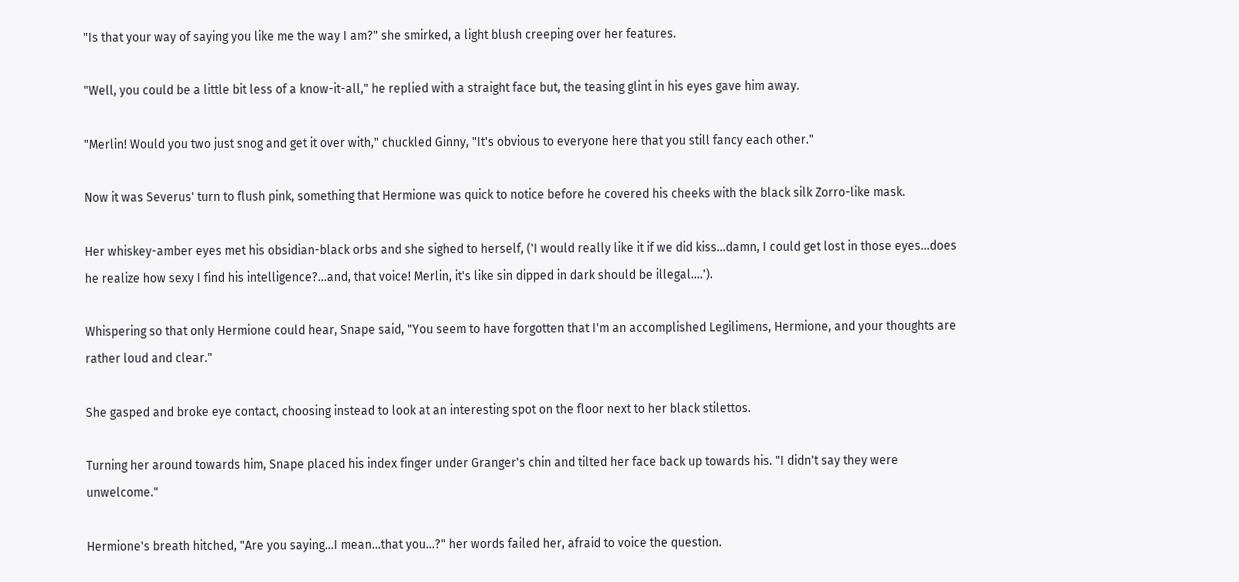"Is that your way of saying you like me the way I am?" she smirked, a light blush creeping over her features.

"Well, you could be a little bit less of a know-it-all," he replied with a straight face but, the teasing glint in his eyes gave him away.

"Merlin! Would you two just snog and get it over with," chuckled Ginny, "It's obvious to everyone here that you still fancy each other."

Now it was Severus' turn to flush pink, something that Hermione was quick to notice before he covered his cheeks with the black silk Zorro-like mask.

Her whiskey-amber eyes met his obsidian-black orbs and she sighed to herself, ('I would really like it if we did kiss...damn, I could get lost in those eyes...does he realize how sexy I find his intelligence?...and, that voice! Merlin, it's like sin dipped in dark should be illegal....').

Whispering so that only Hermione could hear, Snape said, "You seem to have forgotten that I'm an accomplished Legilimens, Hermione, and your thoughts are rather loud and clear."

She gasped and broke eye contact, choosing instead to look at an interesting spot on the floor next to her black stilettos.

Turning her around towards him, Snape placed his index finger under Granger's chin and tilted her face back up towards his. "I didn't say they were unwelcome."

Hermione's breath hitched, "Are you saying...I mean...that you...?" her words failed her, afraid to voice the question.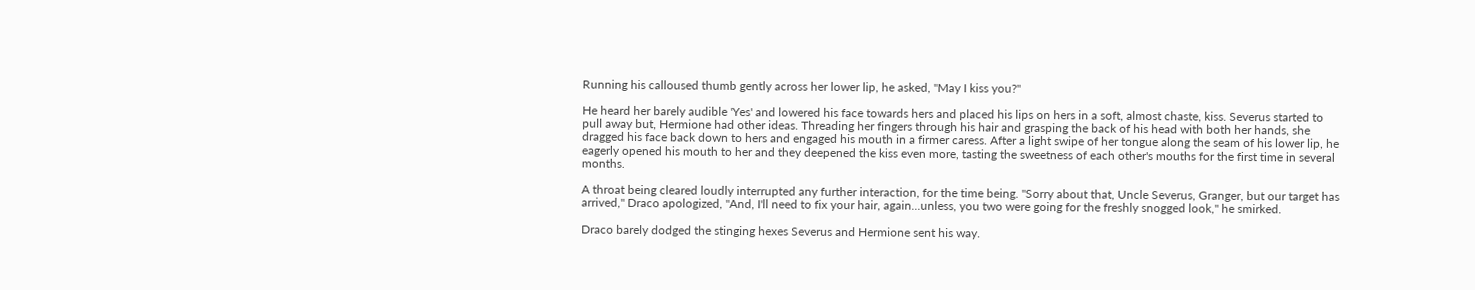Running his calloused thumb gently across her lower lip, he asked, "May I kiss you?"

He heard her barely audible 'Yes' and lowered his face towards hers and placed his lips on hers in a soft, almost chaste, kiss. Severus started to pull away but, Hermione had other ideas. Threading her fingers through his hair and grasping the back of his head with both her hands, she dragged his face back down to hers and engaged his mouth in a firmer caress. After a light swipe of her tongue along the seam of his lower lip, he eagerly opened his mouth to her and they deepened the kiss even more, tasting the sweetness of each other's mouths for the first time in several months.

A throat being cleared loudly interrupted any further interaction, for the time being. "Sorry about that, Uncle Severus, Granger, but our target has arrived," Draco apologized, "And, I'll need to fix your hair, again...unless, you two were going for the freshly snogged look," he smirked.

Draco barely dodged the stinging hexes Severus and Hermione sent his way.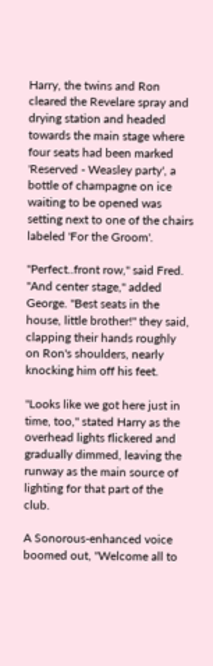Harry, the twins and Ron cleared the Revelare spray and drying station and headed towards the main stage where four seats had been marked 'Reserved - Weasley party', a bottle of champagne on ice waiting to be opened was setting next to one of the chairs labeled 'For the Groom'.

"Perfect..front row," said Fred. "And center stage," added George. "Best seats in the house, little brother!" they said, clapping their hands roughly on Ron's shoulders, nearly knocking him off his feet.

"Looks like we got here just in time, too," stated Harry as the overhead lights flickered and gradually dimmed, leaving the runway as the main source of lighting for that part of the club.

A Sonorous-enhanced voice boomed out, "Welcome all to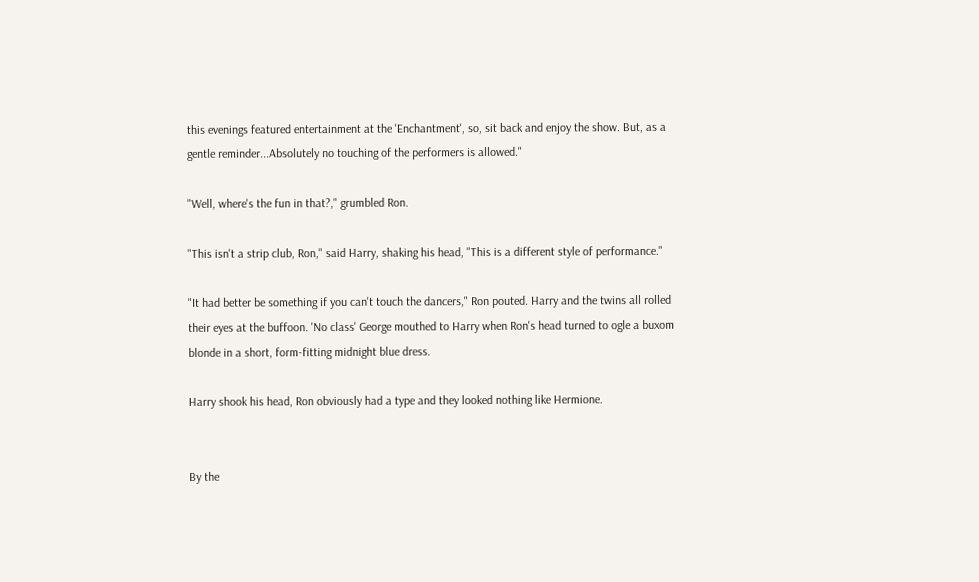this evenings featured entertainment at the 'Enchantment', so, sit back and enjoy the show. But, as a gentle reminder...Absolutely no touching of the performers is allowed."

"Well, where's the fun in that?," grumbled Ron.

"This isn't a strip club, Ron," said Harry, shaking his head, "This is a different style of performance."

"It had better be something if you can't touch the dancers," Ron pouted. Harry and the twins all rolled their eyes at the buffoon. 'No class' George mouthed to Harry when Ron's head turned to ogle a buxom blonde in a short, form-fitting midnight blue dress.

Harry shook his head, Ron obviously had a type and they looked nothing like Hermione.


By the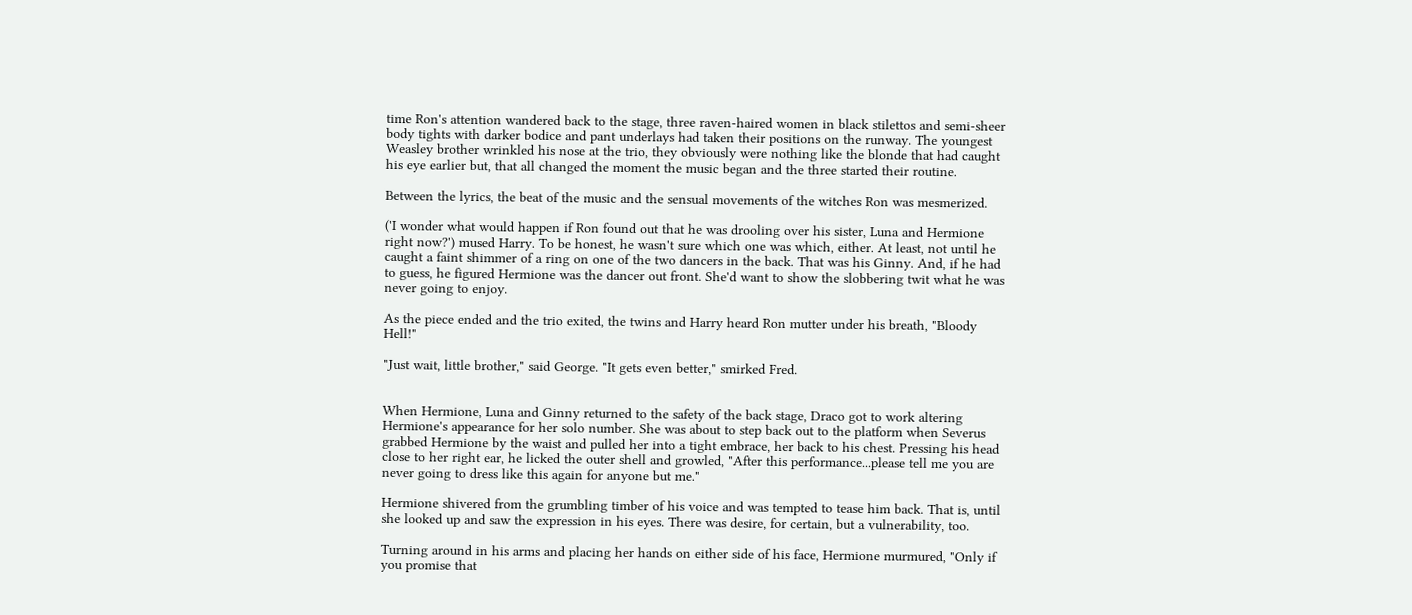time Ron's attention wandered back to the stage, three raven-haired women in black stilettos and semi-sheer body tights with darker bodice and pant underlays had taken their positions on the runway. The youngest Weasley brother wrinkled his nose at the trio, they obviously were nothing like the blonde that had caught his eye earlier but, that all changed the moment the music began and the three started their routine.

Between the lyrics, the beat of the music and the sensual movements of the witches Ron was mesmerized.

('I wonder what would happen if Ron found out that he was drooling over his sister, Luna and Hermione right now?') mused Harry. To be honest, he wasn't sure which one was which, either. At least, not until he caught a faint shimmer of a ring on one of the two dancers in the back. That was his Ginny. And, if he had to guess, he figured Hermione was the dancer out front. She'd want to show the slobbering twit what he was never going to enjoy.

As the piece ended and the trio exited, the twins and Harry heard Ron mutter under his breath, "Bloody Hell!"

"Just wait, little brother," said George. "It gets even better," smirked Fred.


When Hermione, Luna and Ginny returned to the safety of the back stage, Draco got to work altering Hermione's appearance for her solo number. She was about to step back out to the platform when Severus grabbed Hermione by the waist and pulled her into a tight embrace, her back to his chest. Pressing his head close to her right ear, he licked the outer shell and growled, "After this performance...please tell me you are never going to dress like this again for anyone but me."

Hermione shivered from the grumbling timber of his voice and was tempted to tease him back. That is, until she looked up and saw the expression in his eyes. There was desire, for certain, but a vulnerability, too.

Turning around in his arms and placing her hands on either side of his face, Hermione murmured, "Only if you promise that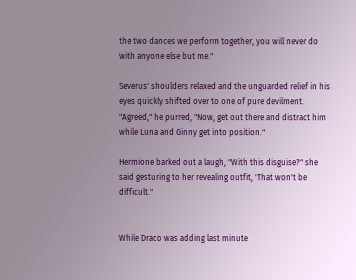the two dances we perform together, you will never do with anyone else but me."

Severus' shoulders relaxed and the unguarded relief in his eyes quickly shifted over to one of pure devilment. "Agreed," he purred, "Now, get out there and distract him while Luna and Ginny get into position."

Hermione barked out a laugh, "With this disguise?" she said gesturing to her revealing outfit, 'That won't be difficult."


While Draco was adding last minute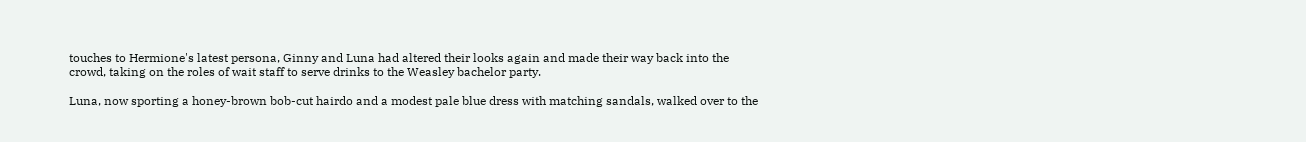touches to Hermione's latest persona, Ginny and Luna had altered their looks again and made their way back into the crowd, taking on the roles of wait staff to serve drinks to the Weasley bachelor party.

Luna, now sporting a honey-brown bob-cut hairdo and a modest pale blue dress with matching sandals, walked over to the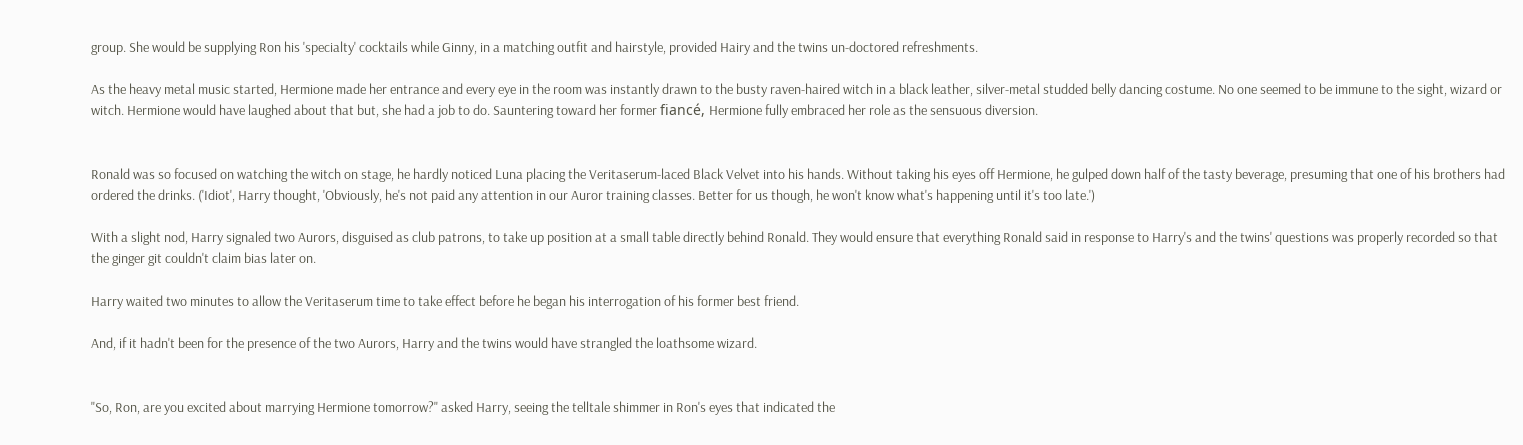group. She would be supplying Ron his 'specialty' cocktails while Ginny, in a matching outfit and hairstyle, provided Hairy and the twins un-doctored refreshments.

As the heavy metal music started, Hermione made her entrance and every eye in the room was instantly drawn to the busty raven-haired witch in a black leather, silver-metal studded belly dancing costume. No one seemed to be immune to the sight, wizard or witch. Hermione would have laughed about that but, she had a job to do. Sauntering toward her former fiancé, Hermione fully embraced her role as the sensuous diversion.


Ronald was so focused on watching the witch on stage, he hardly noticed Luna placing the Veritaserum-laced Black Velvet into his hands. Without taking his eyes off Hermione, he gulped down half of the tasty beverage, presuming that one of his brothers had ordered the drinks. ('Idiot', Harry thought, 'Obviously, he's not paid any attention in our Auror training classes. Better for us though, he won't know what's happening until it's too late.')

With a slight nod, Harry signaled two Aurors, disguised as club patrons, to take up position at a small table directly behind Ronald. They would ensure that everything Ronald said in response to Harry's and the twins' questions was properly recorded so that the ginger git couldn't claim bias later on.

Harry waited two minutes to allow the Veritaserum time to take effect before he began his interrogation of his former best friend.

And, if it hadn't been for the presence of the two Aurors, Harry and the twins would have strangled the loathsome wizard.


"So, Ron, are you excited about marrying Hermione tomorrow?" asked Harry, seeing the telltale shimmer in Ron's eyes that indicated the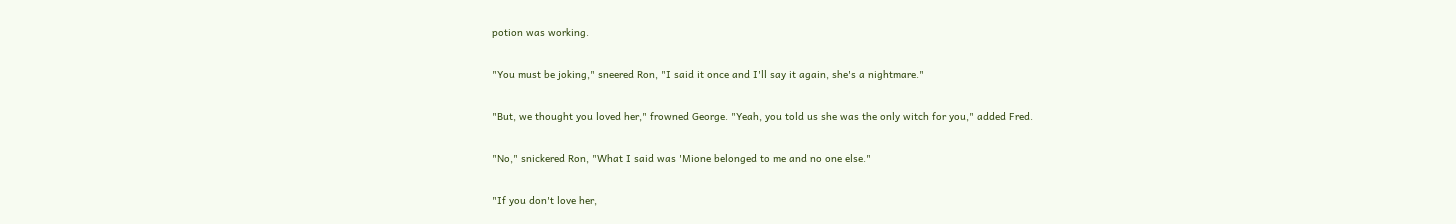potion was working.

"You must be joking," sneered Ron, "I said it once and I'll say it again, she's a nightmare."

"But, we thought you loved her," frowned George. "Yeah, you told us she was the only witch for you," added Fred.

"No," snickered Ron, "What I said was 'Mione belonged to me and no one else."

"If you don't love her,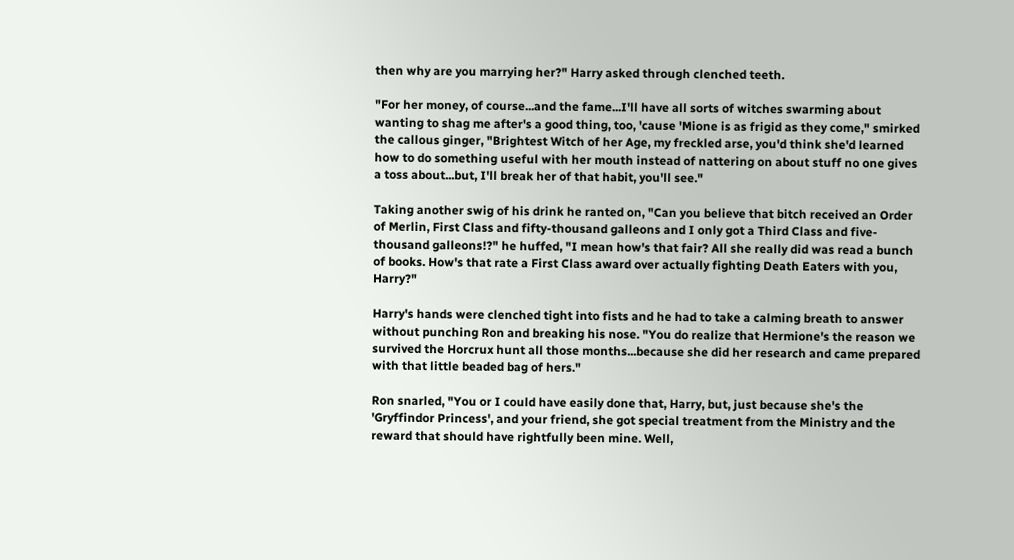then why are you marrying her?" Harry asked through clenched teeth.

"For her money, of course...and the fame...I'll have all sorts of witches swarming about wanting to shag me after's a good thing, too, 'cause 'Mione is as frigid as they come," smirked the callous ginger, "Brightest Witch of her Age, my freckled arse, you'd think she'd learned how to do something useful with her mouth instead of nattering on about stuff no one gives a toss about...but, I'll break her of that habit, you'll see."

Taking another swig of his drink he ranted on, "Can you believe that bitch received an Order of Merlin, First Class and fifty-thousand galleons and I only got a Third Class and five-thousand galleons!?" he huffed, "I mean how's that fair? All she really did was read a bunch of books. How's that rate a First Class award over actually fighting Death Eaters with you, Harry?"

Harry's hands were clenched tight into fists and he had to take a calming breath to answer without punching Ron and breaking his nose. "You do realize that Hermione's the reason we survived the Horcrux hunt all those months...because she did her research and came prepared with that little beaded bag of hers."

Ron snarled, "You or I could have easily done that, Harry, but, just because she's the 'Gryffindor Princess', and your friend, she got special treatment from the Ministry and the reward that should have rightfully been mine. Well,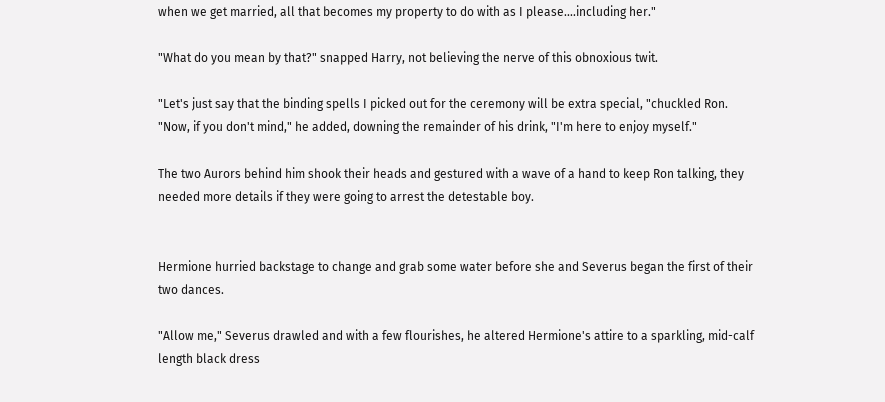when we get married, all that becomes my property to do with as I please....including her."

"What do you mean by that?" snapped Harry, not believing the nerve of this obnoxious twit.

"Let's just say that the binding spells I picked out for the ceremony will be extra special, "chuckled Ron. "Now, if you don't mind," he added, downing the remainder of his drink, "I'm here to enjoy myself."

The two Aurors behind him shook their heads and gestured with a wave of a hand to keep Ron talking, they needed more details if they were going to arrest the detestable boy.


Hermione hurried backstage to change and grab some water before she and Severus began the first of their two dances.

"Allow me," Severus drawled and with a few flourishes, he altered Hermione's attire to a sparkling, mid-calf length black dress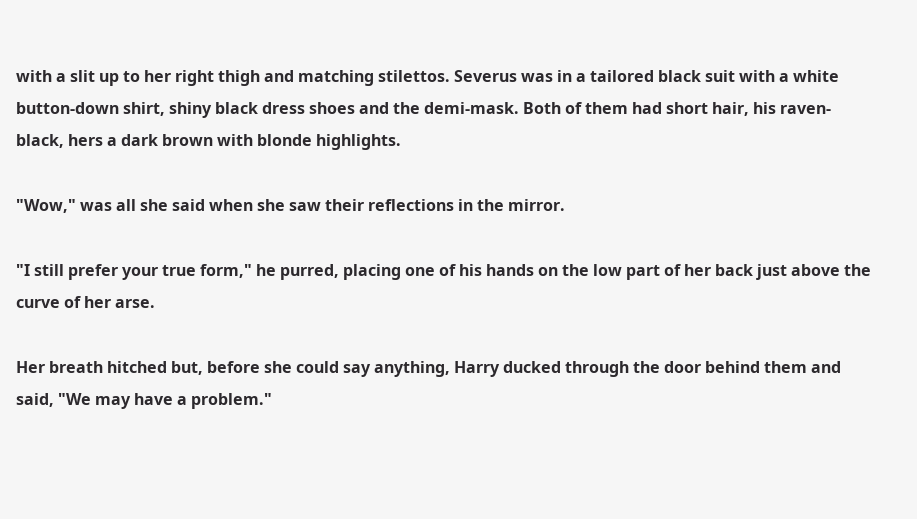with a slit up to her right thigh and matching stilettos. Severus was in a tailored black suit with a white button-down shirt, shiny black dress shoes and the demi-mask. Both of them had short hair, his raven-black, hers a dark brown with blonde highlights.

"Wow," was all she said when she saw their reflections in the mirror.

"I still prefer your true form," he purred, placing one of his hands on the low part of her back just above the curve of her arse.

Her breath hitched but, before she could say anything, Harry ducked through the door behind them and said, "We may have a problem."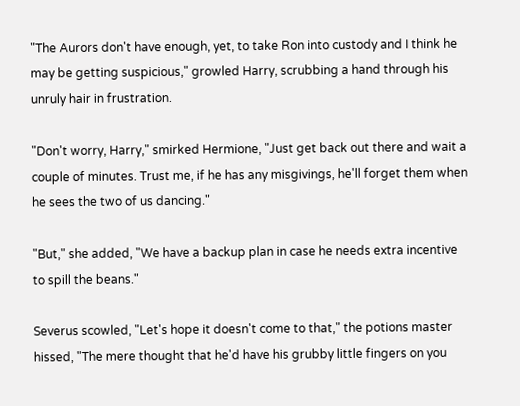"The Aurors don't have enough, yet, to take Ron into custody and I think he may be getting suspicious," growled Harry, scrubbing a hand through his unruly hair in frustration.

"Don't worry, Harry," smirked Hermione, "Just get back out there and wait a couple of minutes. Trust me, if he has any misgivings, he'll forget them when he sees the two of us dancing."

"But," she added, "We have a backup plan in case he needs extra incentive to spill the beans."

Severus scowled, "Let's hope it doesn't come to that," the potions master hissed, "The mere thought that he'd have his grubby little fingers on you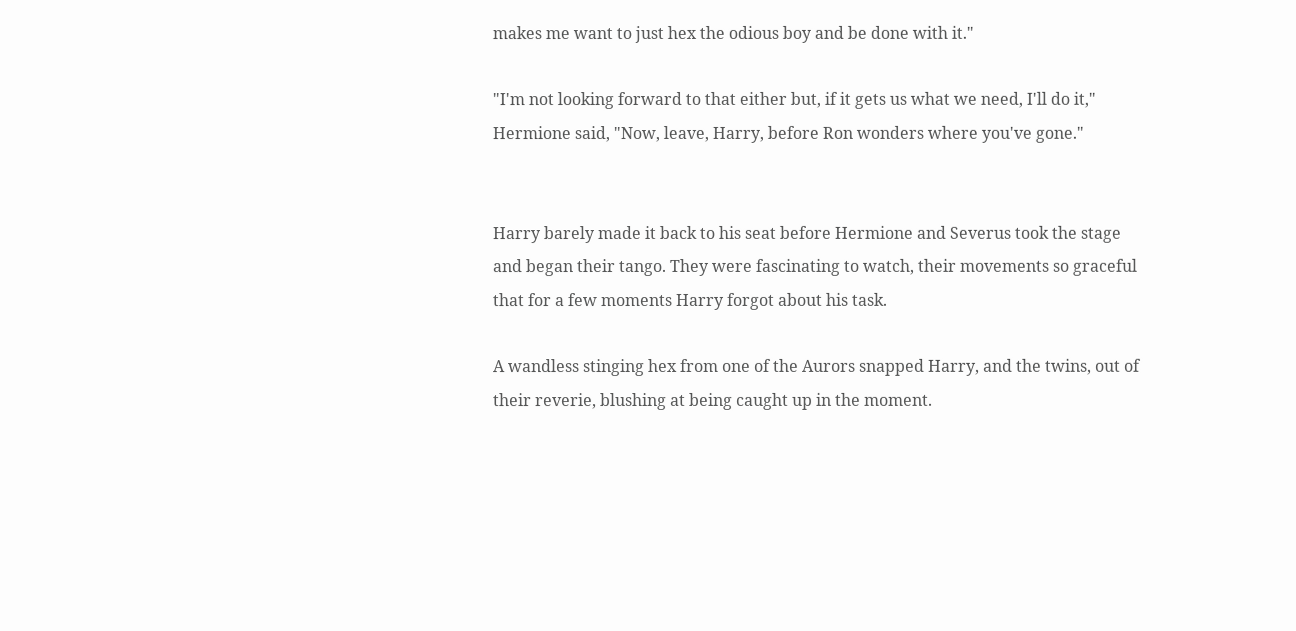makes me want to just hex the odious boy and be done with it."

"I'm not looking forward to that either but, if it gets us what we need, I'll do it," Hermione said, "Now, leave, Harry, before Ron wonders where you've gone."


Harry barely made it back to his seat before Hermione and Severus took the stage and began their tango. They were fascinating to watch, their movements so graceful that for a few moments Harry forgot about his task.

A wandless stinging hex from one of the Aurors snapped Harry, and the twins, out of their reverie, blushing at being caught up in the moment.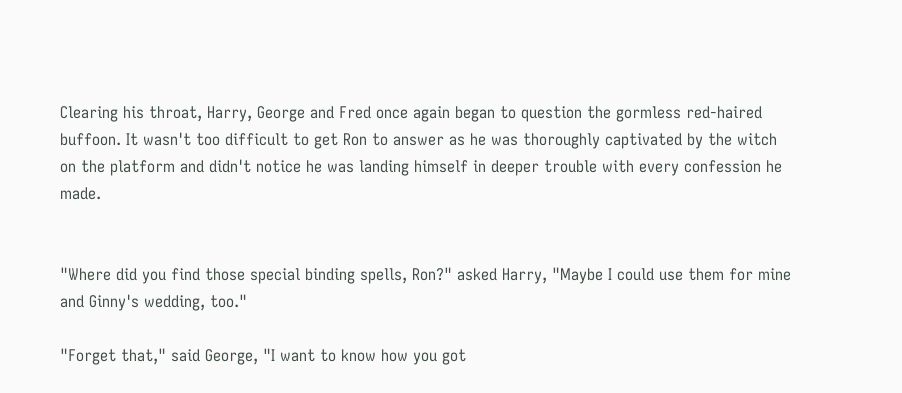Clearing his throat, Harry, George and Fred once again began to question the gormless red-haired buffoon. It wasn't too difficult to get Ron to answer as he was thoroughly captivated by the witch on the platform and didn't notice he was landing himself in deeper trouble with every confession he made.


"Where did you find those special binding spells, Ron?" asked Harry, "Maybe I could use them for mine and Ginny's wedding, too."

"Forget that," said George, "I want to know how you got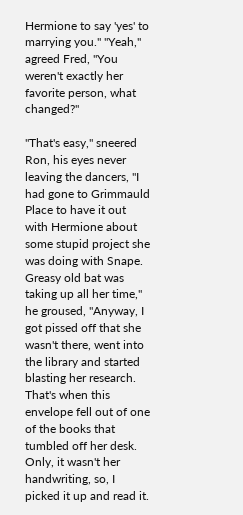Hermione to say 'yes' to marrying you." "Yeah," agreed Fred, "You weren't exactly her favorite person, what changed?"

"That's easy," sneered Ron, his eyes never leaving the dancers, "I had gone to Grimmauld Place to have it out with Hermione about some stupid project she was doing with Snape. Greasy old bat was taking up all her time," he groused, "Anyway, I got pissed off that she wasn't there, went into the library and started blasting her research. That's when this envelope fell out of one of the books that tumbled off her desk. Only, it wasn't her handwriting, so, I picked it up and read it.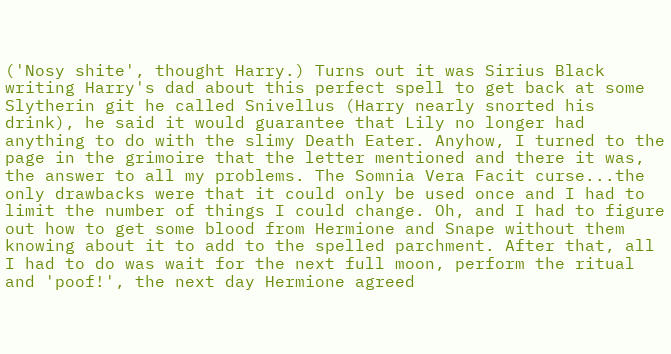('Nosy shite', thought Harry.) Turns out it was Sirius Black writing Harry's dad about this perfect spell to get back at some Slytherin git he called Snivellus (Harry nearly snorted his drink), he said it would guarantee that Lily no longer had anything to do with the slimy Death Eater. Anyhow, I turned to the page in the grimoire that the letter mentioned and there it was, the answer to all my problems. The Somnia Vera Facit curse...the only drawbacks were that it could only be used once and I had to limit the number of things I could change. Oh, and I had to figure out how to get some blood from Hermione and Snape without them knowing about it to add to the spelled parchment. After that, all I had to do was wait for the next full moon, perform the ritual and 'poof!', the next day Hermione agreed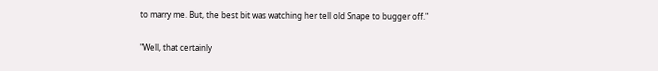to marry me. But, the best bit was watching her tell old Snape to bugger off."

"Well, that certainly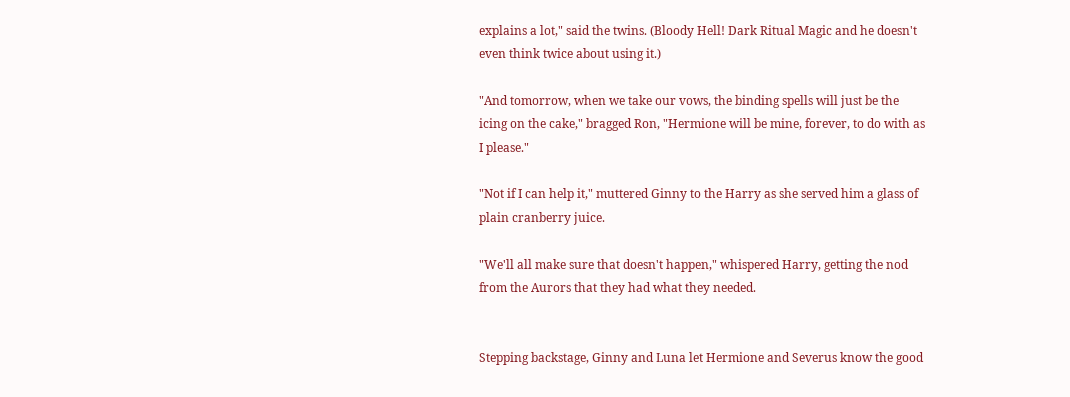explains a lot," said the twins. (Bloody Hell! Dark Ritual Magic and he doesn't even think twice about using it.)

"And tomorrow, when we take our vows, the binding spells will just be the icing on the cake," bragged Ron, "Hermione will be mine, forever, to do with as I please."

"Not if I can help it," muttered Ginny to the Harry as she served him a glass of plain cranberry juice.

"We'll all make sure that doesn't happen," whispered Harry, getting the nod from the Aurors that they had what they needed.


Stepping backstage, Ginny and Luna let Hermione and Severus know the good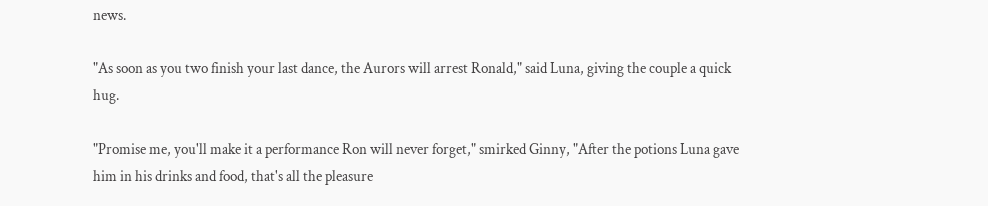news.

"As soon as you two finish your last dance, the Aurors will arrest Ronald," said Luna, giving the couple a quick hug.

"Promise me, you'll make it a performance Ron will never forget," smirked Ginny, "After the potions Luna gave him in his drinks and food, that's all the pleasure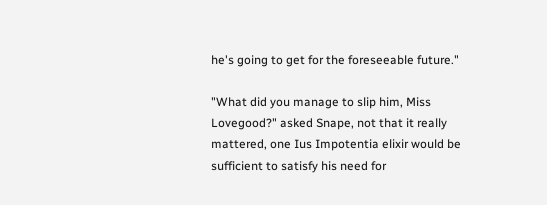he's going to get for the foreseeable future."

"What did you manage to slip him, Miss Lovegood?" asked Snape, not that it really mattered, one Ius Impotentia elixir would be sufficient to satisfy his need for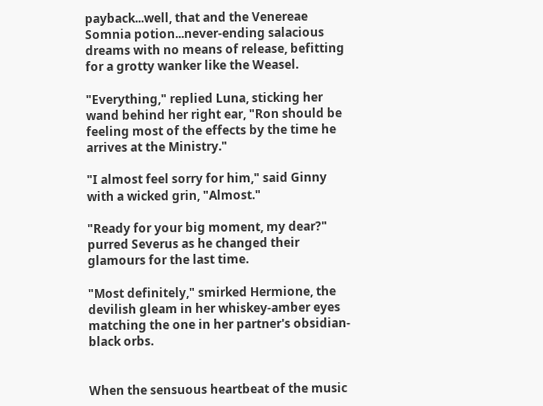payback...well, that and the Venereae Somnia potion...never-ending salacious dreams with no means of release, befitting for a grotty wanker like the Weasel.

"Everything," replied Luna, sticking her wand behind her right ear, "Ron should be feeling most of the effects by the time he arrives at the Ministry."

"I almost feel sorry for him," said Ginny with a wicked grin, "Almost."

"Ready for your big moment, my dear?" purred Severus as he changed their glamours for the last time.

"Most definitely," smirked Hermione, the devilish gleam in her whiskey-amber eyes matching the one in her partner's obsidian-black orbs.


When the sensuous heartbeat of the music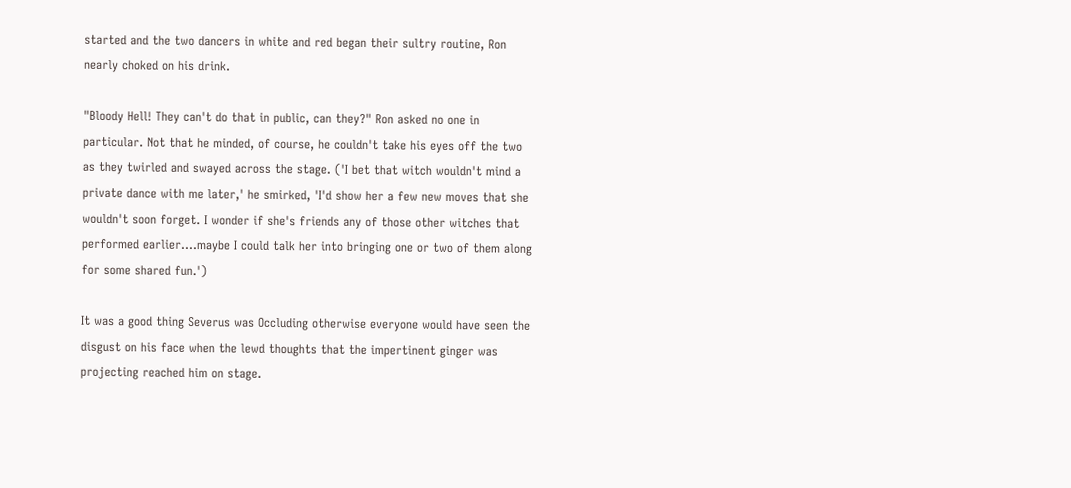started and the two dancers in white and red began their sultry routine, Ron nearly choked on his drink.

"Bloody Hell! They can't do that in public, can they?" Ron asked no one in particular. Not that he minded, of course, he couldn't take his eyes off the two as they twirled and swayed across the stage. ('I bet that witch wouldn't mind a private dance with me later,' he smirked, 'I'd show her a few new moves that she wouldn't soon forget. I wonder if she's friends any of those other witches that performed earlier....maybe I could talk her into bringing one or two of them along for some shared fun.')

It was a good thing Severus was Occluding otherwise everyone would have seen the disgust on his face when the lewd thoughts that the impertinent ginger was projecting reached him on stage.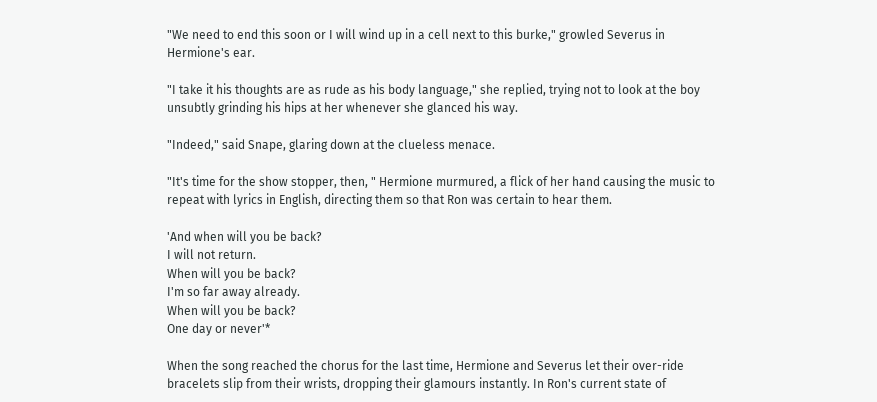"We need to end this soon or I will wind up in a cell next to this burke," growled Severus in Hermione's ear.

"I take it his thoughts are as rude as his body language," she replied, trying not to look at the boy unsubtly grinding his hips at her whenever she glanced his way.

"Indeed," said Snape, glaring down at the clueless menace.

"It's time for the show stopper, then, " Hermione murmured, a flick of her hand causing the music to repeat with lyrics in English, directing them so that Ron was certain to hear them.

'And when will you be back?
I will not return.
When will you be back?
I'm so far away already.
When will you be back?
One day or never'*

When the song reached the chorus for the last time, Hermione and Severus let their over-ride bracelets slip from their wrists, dropping their glamours instantly. In Ron's current state of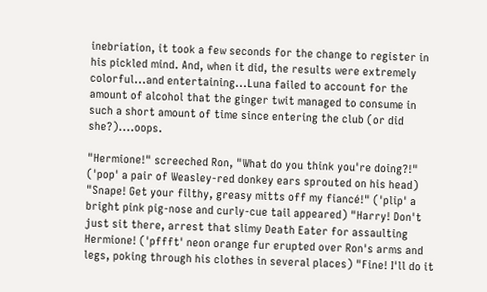inebriation, it took a few seconds for the change to register in his pickled mind. And, when it did, the results were extremely colorful...and entertaining...Luna failed to account for the amount of alcohol that the ginger twit managed to consume in such a short amount of time since entering the club (or did she?)....oops.

"Hermione!" screeched Ron, "What do you think you're doing?!" ('pop' a pair of Weasley-red donkey ears sprouted on his head) "Snape! Get your filthy, greasy mitts off my fiancé!" ('plip' a bright pink pig-nose and curly-cue tail appeared) "Harry! Don't just sit there, arrest that slimy Death Eater for assaulting Hermione! ('pffft' neon orange fur erupted over Ron's arms and legs, poking through his clothes in several places) "Fine! I'll do it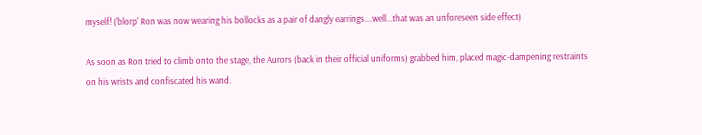myself! ('blorp' Ron was now wearing his bollocks as a pair of dangly earrings....well...that was an unforeseen side effect)

As soon as Ron tried to climb onto the stage, the Aurors (back in their official uniforms) grabbed him, placed magic-dampening restraints on his wrists and confiscated his wand.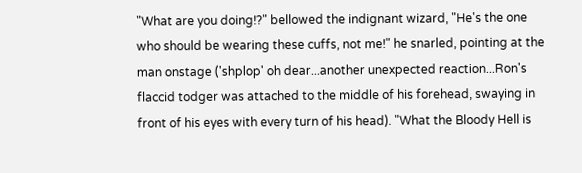"What are you doing!?" bellowed the indignant wizard, "He's the one who should be wearing these cuffs, not me!" he snarled, pointing at the man onstage ('shplop' oh dear...another unexpected reaction...Ron's flaccid todger was attached to the middle of his forehead, swaying in front of his eyes with every turn of his head). "What the Bloody Hell is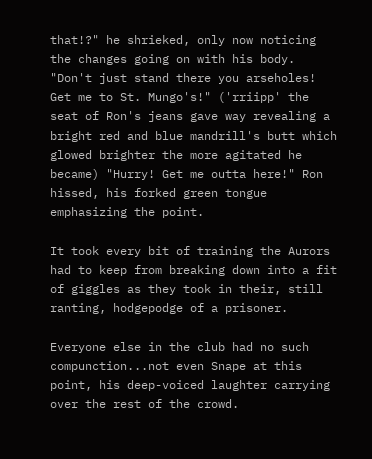that!?" he shrieked, only now noticing the changes going on with his body. "Don't just stand there you arseholes! Get me to St. Mungo's!" ('rriipp' the seat of Ron's jeans gave way revealing a bright red and blue mandrill's butt which glowed brighter the more agitated he became) "Hurry! Get me outta here!" Ron hissed, his forked green tongue emphasizing the point.

It took every bit of training the Aurors had to keep from breaking down into a fit of giggles as they took in their, still ranting, hodgepodge of a prisoner.

Everyone else in the club had no such compunction...not even Snape at this point, his deep-voiced laughter carrying over the rest of the crowd.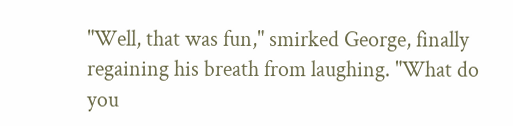"Well, that was fun," smirked George, finally regaining his breath from laughing. "What do you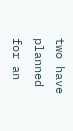two have planned for an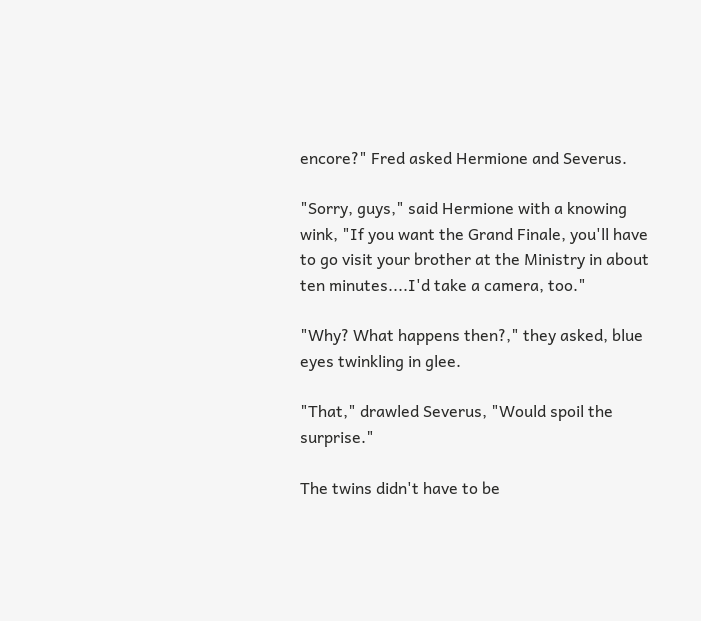encore?" Fred asked Hermione and Severus.

"Sorry, guys," said Hermione with a knowing wink, "If you want the Grand Finale, you'll have to go visit your brother at the Ministry in about ten minutes....I'd take a camera, too."

"Why? What happens then?," they asked, blue eyes twinkling in glee.

"That," drawled Severus, "Would spoil the surprise."

The twins didn't have to be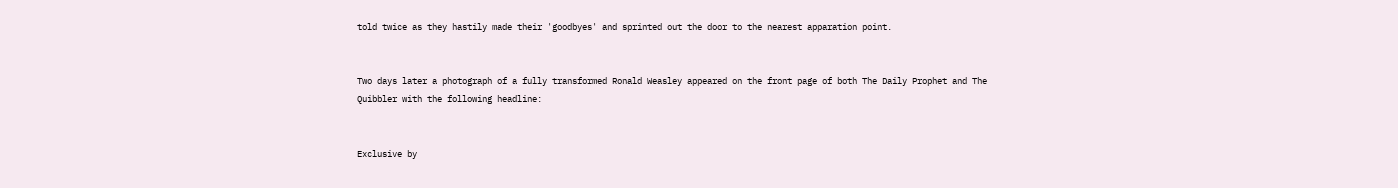told twice as they hastily made their 'goodbyes' and sprinted out the door to the nearest apparation point.


Two days later a photograph of a fully transformed Ronald Weasley appeared on the front page of both The Daily Prophet and The Quibbler with the following headline:


Exclusive by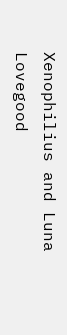Xenophilius and Luna Lovegood